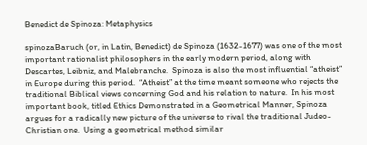Benedict de Spinoza: Metaphysics

spinozaBaruch (or, in Latin, Benedict) de Spinoza (1632-1677) was one of the most important rationalist philosophers in the early modern period, along with Descartes, Leibniz, and Malebranche.  Spinoza is also the most influential “atheist” in Europe during this period.  “Atheist” at the time meant someone who rejects the traditional Biblical views concerning God and his relation to nature.  In his most important book, titled Ethics Demonstrated in a Geometrical Manner, Spinoza argues for a radically new picture of the universe to rival the traditional Judeo-Christian one.  Using a geometrical method similar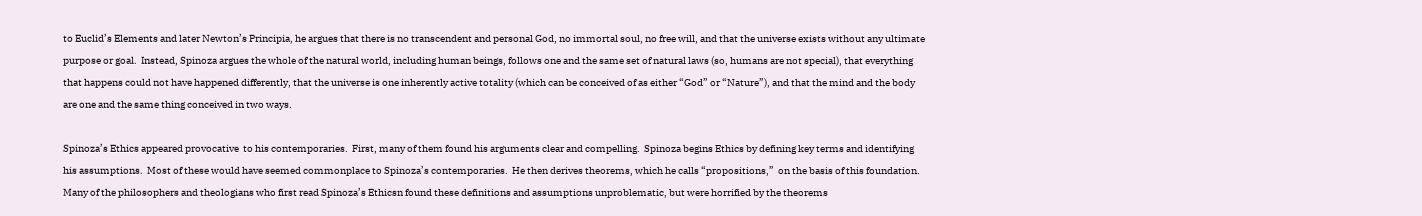to Euclid’s Elements and later Newton’s Principia, he argues that there is no transcendent and personal God, no immortal soul, no free will, and that the universe exists without any ultimate purpose or goal.  Instead, Spinoza argues the whole of the natural world, including human beings, follows one and the same set of natural laws (so, humans are not special), that everything that happens could not have happened differently, that the universe is one inherently active totality (which can be conceived of as either “God” or “Nature”), and that the mind and the body are one and the same thing conceived in two ways.

Spinoza’s Ethics appeared provocative  to his contemporaries.  First, many of them found his arguments clear and compelling.  Spinoza begins Ethics by defining key terms and identifying his assumptions.  Most of these would have seemed commonplace to Spinoza’s contemporaries.  He then derives theorems, which he calls “propositions,”  on the basis of this foundation.  Many of the philosophers and theologians who first read Spinoza’s Ethicsn found these definitions and assumptions unproblematic, but were horrified by the theorems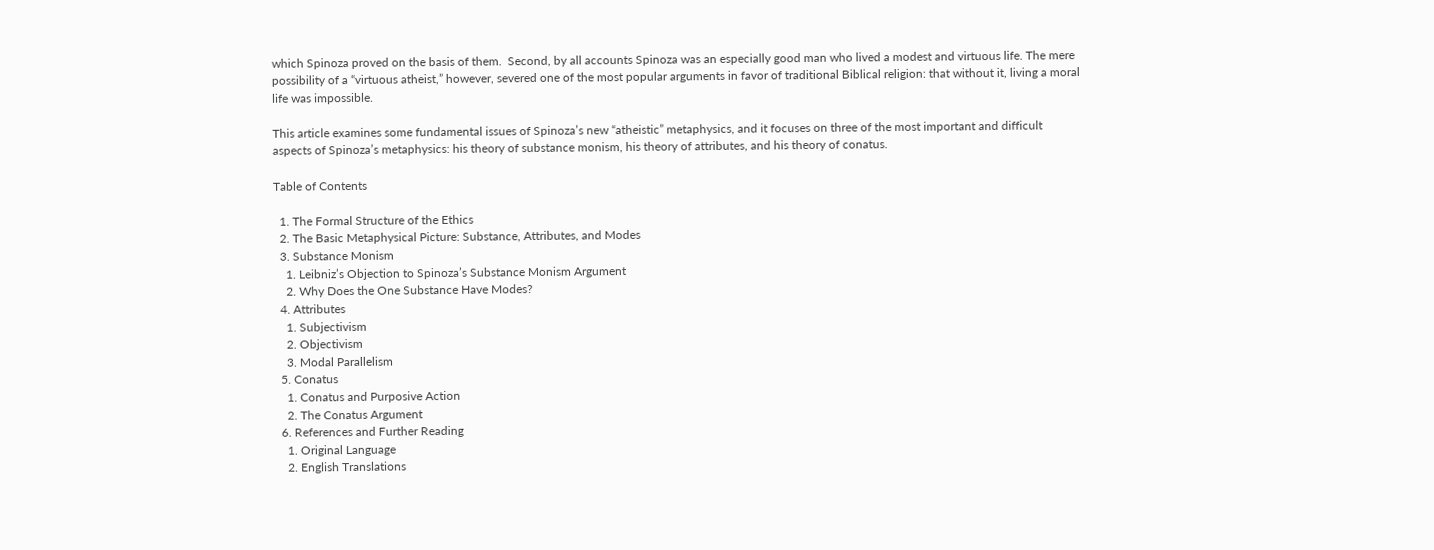which Spinoza proved on the basis of them.  Second, by all accounts Spinoza was an especially good man who lived a modest and virtuous life. The mere possibility of a “virtuous atheist,” however, severed one of the most popular arguments in favor of traditional Biblical religion: that without it, living a moral life was impossible.

This article examines some fundamental issues of Spinoza’s new “atheistic” metaphysics, and it focuses on three of the most important and difficult aspects of Spinoza’s metaphysics: his theory of substance monism, his theory of attributes, and his theory of conatus.

Table of Contents

  1. The Formal Structure of the Ethics
  2. The Basic Metaphysical Picture: Substance, Attributes, and Modes
  3. Substance Monism
    1. Leibniz’s Objection to Spinoza’s Substance Monism Argument
    2. Why Does the One Substance Have Modes?
  4. Attributes
    1. Subjectivism
    2. Objectivism
    3. Modal Parallelism
  5. Conatus
    1. Conatus and Purposive Action
    2. The Conatus Argument
  6. References and Further Reading
    1. Original Language
    2. English Translations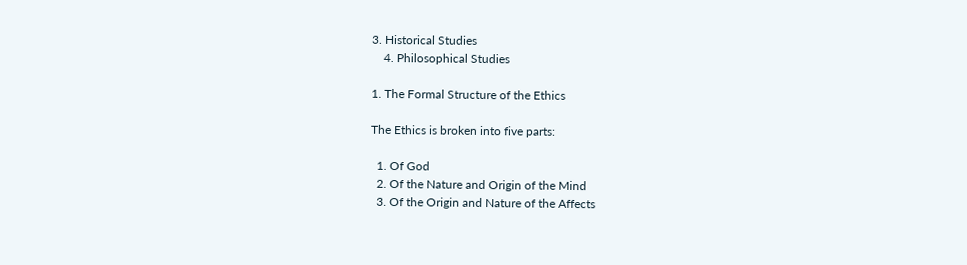3. Historical Studies
    4. Philosophical Studies

1. The Formal Structure of the Ethics

The Ethics is broken into five parts:

  1. Of God
  2. Of the Nature and Origin of the Mind
  3. Of the Origin and Nature of the Affects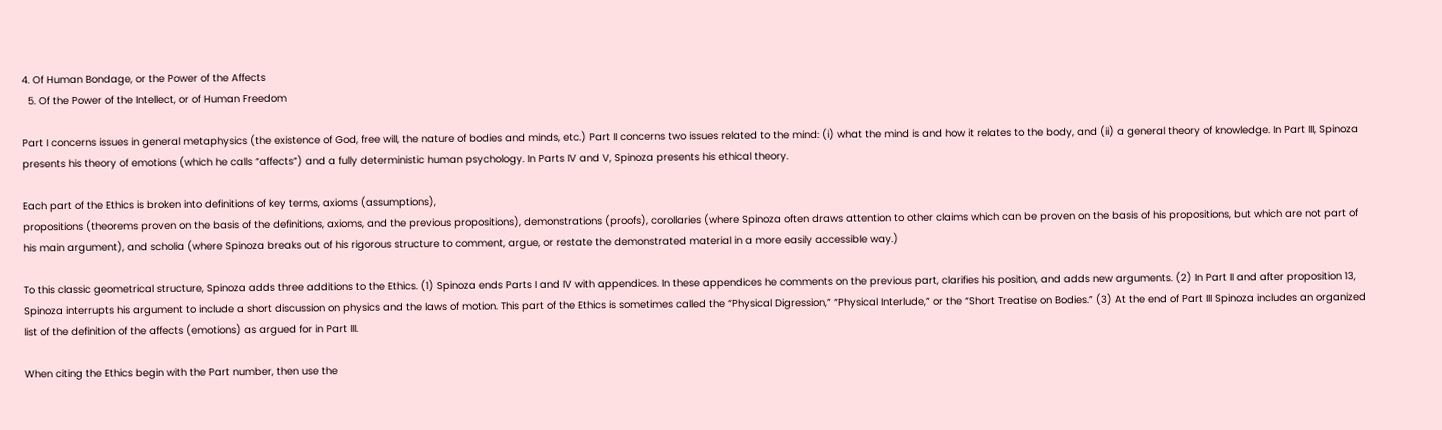4. Of Human Bondage, or the Power of the Affects
  5. Of the Power of the Intellect, or of Human Freedom

Part I concerns issues in general metaphysics (the existence of God, free will, the nature of bodies and minds, etc.) Part II concerns two issues related to the mind: (i) what the mind is and how it relates to the body, and (ii) a general theory of knowledge. In Part III, Spinoza presents his theory of emotions (which he calls “affects”) and a fully deterministic human psychology. In Parts IV and V, Spinoza presents his ethical theory.

Each part of the Ethics is broken into definitions of key terms, axioms (assumptions),
propositions (theorems proven on the basis of the definitions, axioms, and the previous propositions), demonstrations (proofs), corollaries (where Spinoza often draws attention to other claims which can be proven on the basis of his propositions, but which are not part of his main argument), and scholia (where Spinoza breaks out of his rigorous structure to comment, argue, or restate the demonstrated material in a more easily accessible way.)

To this classic geometrical structure, Spinoza adds three additions to the Ethics. (1) Spinoza ends Parts I and IV with appendices. In these appendices he comments on the previous part, clarifies his position, and adds new arguments. (2) In Part II and after proposition 13, Spinoza interrupts his argument to include a short discussion on physics and the laws of motion. This part of the Ethics is sometimes called the “Physical Digression,” “Physical Interlude,” or the “Short Treatise on Bodies.” (3) At the end of Part III Spinoza includes an organized list of the definition of the affects (emotions) as argued for in Part III.

When citing the Ethics begin with the Part number, then use the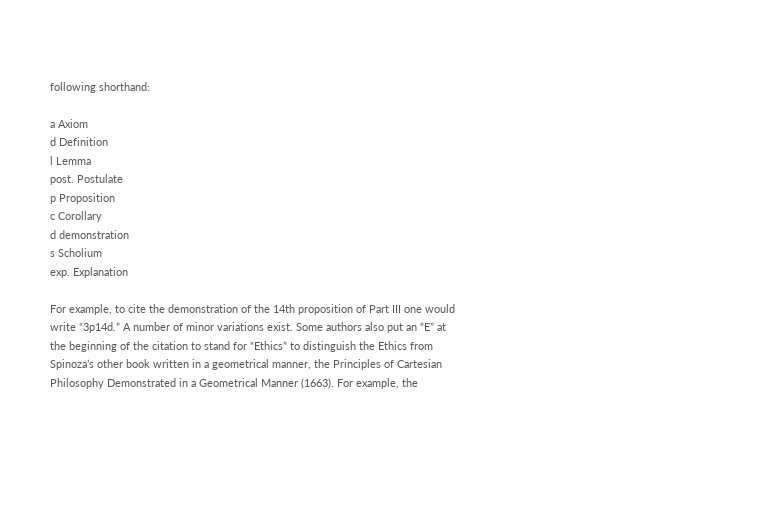following shorthand:

a Axiom
d Definition
l Lemma
post. Postulate
p Proposition
c Corollary
d demonstration
s Scholium
exp. Explanation

For example, to cite the demonstration of the 14th proposition of Part III one would write “3p14d.” A number of minor variations exist. Some authors also put an “E” at the beginning of the citation to stand for “Ethics” to distinguish the Ethics from Spinoza’s other book written in a geometrical manner, the Principles of Cartesian Philosophy Demonstrated in a Geometrical Manner (1663). For example, the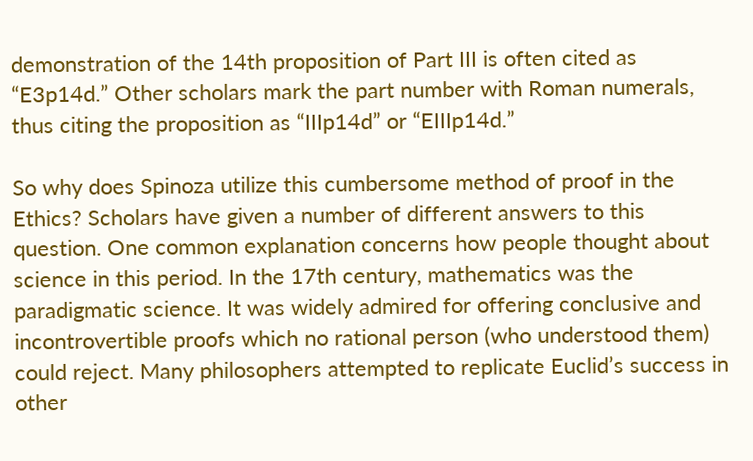demonstration of the 14th proposition of Part III is often cited as “E3p14d.” Other scholars mark the part number with Roman numerals, thus citing the proposition as “IIIp14d” or “EIIIp14d.”

So why does Spinoza utilize this cumbersome method of proof in the Ethics? Scholars have given a number of different answers to this question. One common explanation concerns how people thought about science in this period. In the 17th century, mathematics was the paradigmatic science. It was widely admired for offering conclusive and incontrovertible proofs which no rational person (who understood them) could reject. Many philosophers attempted to replicate Euclid’s success in other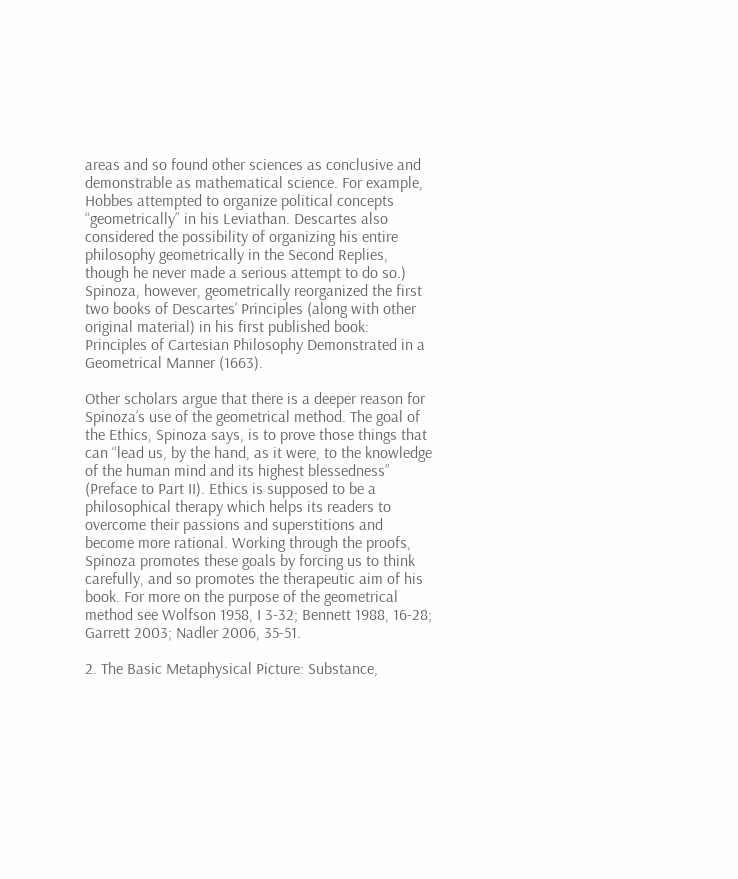areas and so found other sciences as conclusive and demonstrable as mathematical science. For example, Hobbes attempted to organize political concepts “geometrically” in his Leviathan. Descartes also considered the possibility of organizing his entire philosophy geometrically in the Second Replies, though he never made a serious attempt to do so.) Spinoza, however, geometrically reorganized the first two books of Descartes’ Principles (along with other original material) in his first published book: Principles of Cartesian Philosophy Demonstrated in a Geometrical Manner (1663).

Other scholars argue that there is a deeper reason for Spinoza’s use of the geometrical method. The goal of the Ethics, Spinoza says, is to prove those things that can “lead us, by the hand, as it were, to the knowledge of the human mind and its highest blessedness” (Preface to Part II). Ethics is supposed to be a philosophical therapy which helps its readers to overcome their passions and superstitions and become more rational. Working through the proofs, Spinoza promotes these goals by forcing us to think carefully, and so promotes the therapeutic aim of his book. For more on the purpose of the geometrical method see Wolfson 1958, I 3-32; Bennett 1988, 16-28; Garrett 2003; Nadler 2006, 35-51.

2. The Basic Metaphysical Picture: Substance,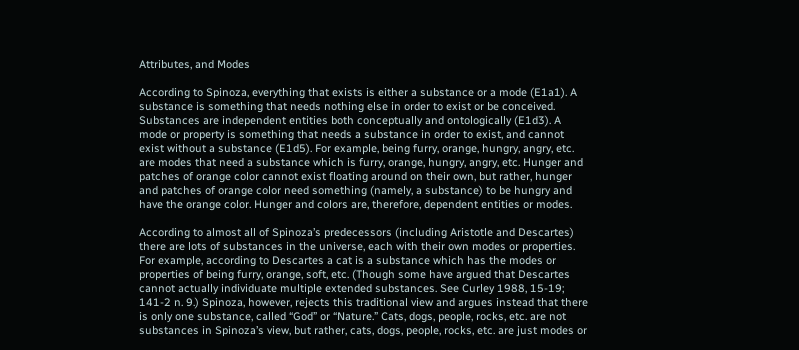Attributes, and Modes

According to Spinoza, everything that exists is either a substance or a mode (E1a1). A substance is something that needs nothing else in order to exist or be conceived. Substances are independent entities both conceptually and ontologically (E1d3). A mode or property is something that needs a substance in order to exist, and cannot exist without a substance (E1d5). For example, being furry, orange, hungry, angry, etc. are modes that need a substance which is furry, orange, hungry, angry, etc. Hunger and patches of orange color cannot exist floating around on their own, but rather, hunger and patches of orange color need something (namely, a substance) to be hungry and have the orange color. Hunger and colors are, therefore, dependent entities or modes.

According to almost all of Spinoza’s predecessors (including Aristotle and Descartes) there are lots of substances in the universe, each with their own modes or properties. For example, according to Descartes a cat is a substance which has the modes or properties of being furry, orange, soft, etc. (Though some have argued that Descartes cannot actually individuate multiple extended substances. See Curley 1988, 15-19; 141-2 n. 9.) Spinoza, however, rejects this traditional view and argues instead that there is only one substance, called “God” or “Nature.” Cats, dogs, people, rocks, etc. are not substances in Spinoza’s view, but rather, cats, dogs, people, rocks, etc. are just modes or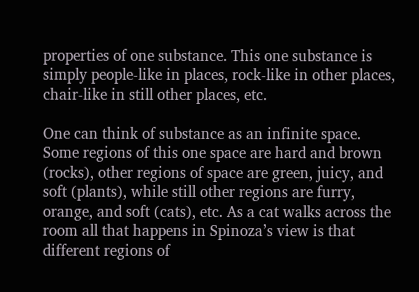properties of one substance. This one substance is simply people-like in places, rock-like in other places, chair-like in still other places, etc.

One can think of substance as an infinite space. Some regions of this one space are hard and brown (rocks), other regions of space are green, juicy, and soft (plants), while still other regions are furry, orange, and soft (cats), etc. As a cat walks across the room all that happens in Spinoza’s view is that different regions of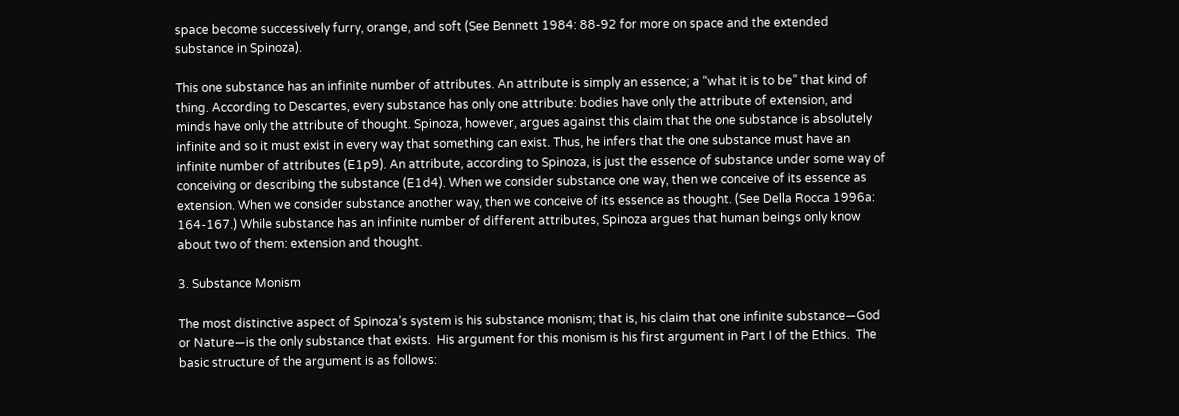space become successively furry, orange, and soft (See Bennett 1984: 88-92 for more on space and the extended substance in Spinoza).

This one substance has an infinite number of attributes. An attribute is simply an essence; a “what it is to be” that kind of thing. According to Descartes, every substance has only one attribute: bodies have only the attribute of extension, and minds have only the attribute of thought. Spinoza, however, argues against this claim that the one substance is absolutely infinite and so it must exist in every way that something can exist. Thus, he infers that the one substance must have an infinite number of attributes (E1p9). An attribute, according to Spinoza, is just the essence of substance under some way of conceiving or describing the substance (E1d4). When we consider substance one way, then we conceive of its essence as extension. When we consider substance another way, then we conceive of its essence as thought. (See Della Rocca 1996a: 164-167.) While substance has an infinite number of different attributes, Spinoza argues that human beings only know about two of them: extension and thought.

3. Substance Monism

The most distinctive aspect of Spinoza’s system is his substance monism; that is, his claim that one infinite substance—God or Nature—is the only substance that exists.  His argument for this monism is his first argument in Part I of the Ethics.  The basic structure of the argument is as follows: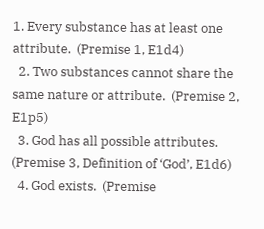1. Every substance has at least one attribute.  (Premise 1, E1d4)
  2. Two substances cannot share the same nature or attribute.  (Premise 2, E1p5)
  3. God has all possible attributes. (Premise 3, Definition of ‘God’, E1d6)
  4. God exists.  (Premise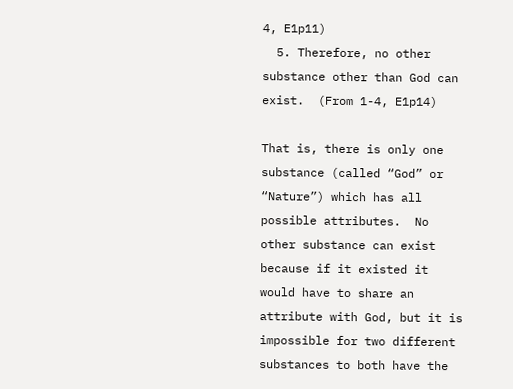4, E1p11)
  5. Therefore, no other substance other than God can exist.  (From 1-4, E1p14)

That is, there is only one substance (called “God” or “Nature”) which has all possible attributes.  No other substance can exist because if it existed it would have to share an attribute with God, but it is impossible for two different substances to both have the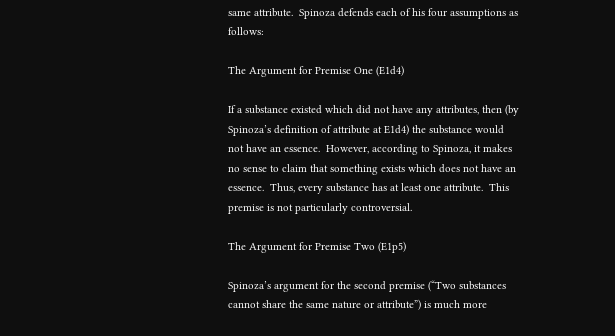same attribute.  Spinoza defends each of his four assumptions as follows:

The Argument for Premise One (E1d4)

If a substance existed which did not have any attributes, then (by Spinoza’s definition of attribute at E1d4) the substance would not have an essence.  However, according to Spinoza, it makes no sense to claim that something exists which does not have an essence.  Thus, every substance has at least one attribute.  This premise is not particularly controversial.

The Argument for Premise Two (E1p5)

Spinoza’s argument for the second premise (“Two substances cannot share the same nature or attribute”) is much more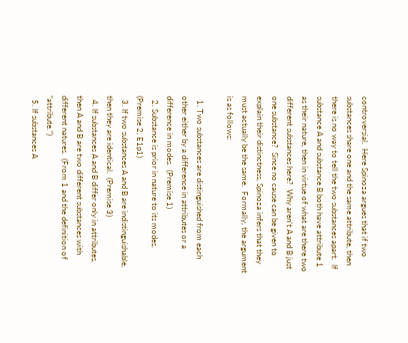controversial.  Here Spinoza argues that if two substances share one and the same attribute, then there is no way to tell the two substances apart.  If substance A and substance B both have attribute 1 as their nature, then in virtue of what are there two different substances here?  Why aren’t A and B just one substance?  Since no cause can be given to explain their distinctness, Spinoza infers that they must actually be the same.  Formally, the argument is as follows:

  1. Two substances are distinguished from each other either by a difference in attributes or a difference in modes.  (Premise 1)
  2. Substance is prior in nature to its modes.  (Premise 2, E1p1)
  3. If two substances A and B are indistinguishable, then they are identical.  (Premise 3)
  4. If substances A and B differ only in attributes, then A and B are two different substances with different natures.  (From 1 and the definition of “attribute.”)
  5. If substances A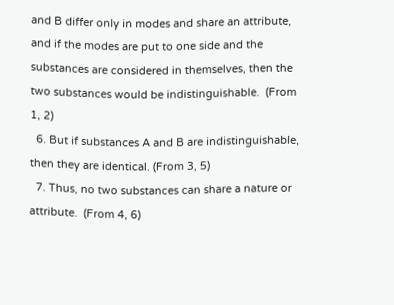and B differ only in modes and share an attribute, and if the modes are put to one side and the substances are considered in themselves, then the two substances would be indistinguishable.  (From 1, 2)
  6. But if substances A and B are indistinguishable, then they are identical. (From 3, 5)
  7. Thus, no two substances can share a nature or attribute.  (From 4, 6)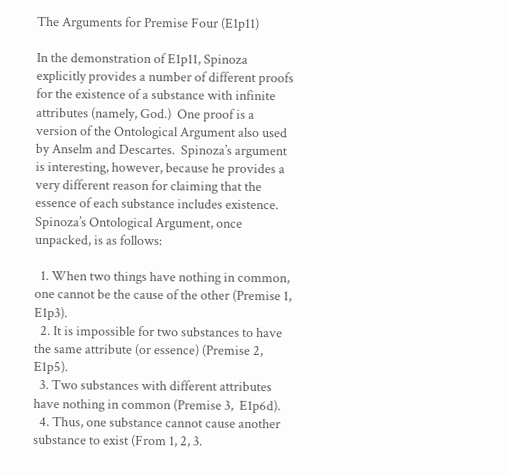The Arguments for Premise Four (E1p11)

In the demonstration of E1p11, Spinoza explicitly provides a number of different proofs for the existence of a substance with infinite attributes (namely, God.)  One proof is a version of the Ontological Argument also used by Anselm and Descartes.  Spinoza’s argument is interesting, however, because he provides a very different reason for claiming that the essence of each substance includes existence.  Spinoza’s Ontological Argument, once unpacked, is as follows:

  1. When two things have nothing in common, one cannot be the cause of the other (Premise 1, E1p3).
  2. It is impossible for two substances to have the same attribute (or essence) (Premise 2, E1p5).
  3. Two substances with different attributes have nothing in common (Premise 3,  E1p6d).
  4. Thus, one substance cannot cause another substance to exist (From 1, 2, 3.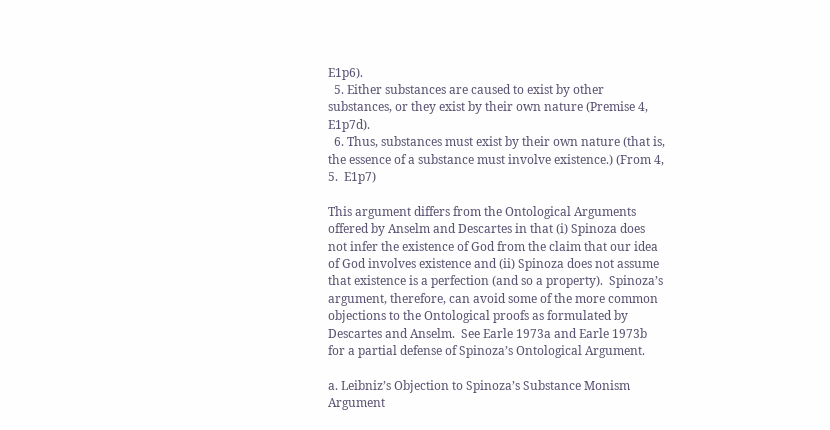E1p6).
  5. Either substances are caused to exist by other substances, or they exist by their own nature (Premise 4, E1p7d).
  6. Thus, substances must exist by their own nature (that is, the essence of a substance must involve existence.) (From 4, 5.  E1p7)

This argument differs from the Ontological Arguments offered by Anselm and Descartes in that (i) Spinoza does not infer the existence of God from the claim that our idea of God involves existence and (ii) Spinoza does not assume that existence is a perfection (and so a property).  Spinoza’s argument, therefore, can avoid some of the more common objections to the Ontological proofs as formulated by Descartes and Anselm.  See Earle 1973a and Earle 1973b for a partial defense of Spinoza’s Ontological Argument.

a. Leibniz’s Objection to Spinoza’s Substance Monism Argument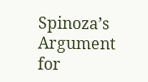Spinoza’s Argument for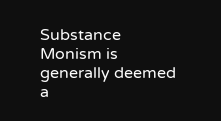Substance Monism is generally deemed a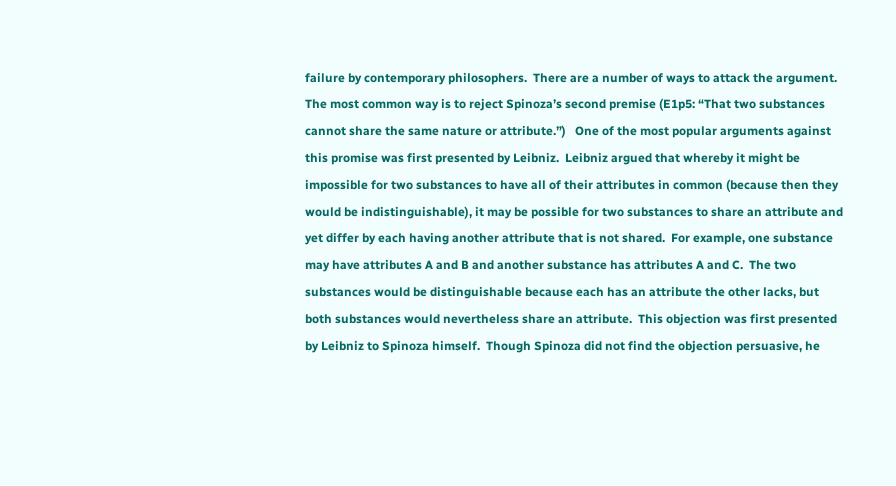failure by contemporary philosophers.  There are a number of ways to attack the argument.  The most common way is to reject Spinoza’s second premise (E1p5: “That two substances cannot share the same nature or attribute.”)   One of the most popular arguments against this promise was first presented by Leibniz.  Leibniz argued that whereby it might be impossible for two substances to have all of their attributes in common (because then they would be indistinguishable), it may be possible for two substances to share an attribute and yet differ by each having another attribute that is not shared.  For example, one substance may have attributes A and B and another substance has attributes A and C.  The two substances would be distinguishable because each has an attribute the other lacks, but both substances would nevertheless share an attribute.  This objection was first presented by Leibniz to Spinoza himself.  Though Spinoza did not find the objection persuasive, he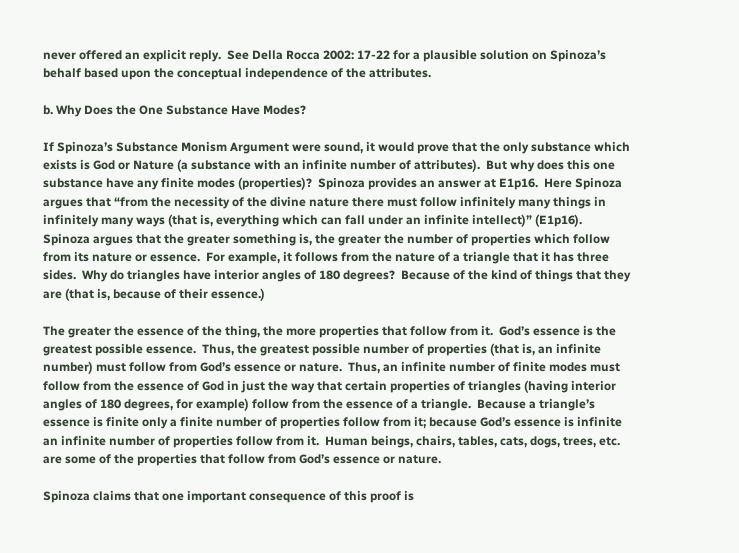never offered an explicit reply.  See Della Rocca 2002: 17-22 for a plausible solution on Spinoza’s behalf based upon the conceptual independence of the attributes.

b. Why Does the One Substance Have Modes?

If Spinoza’s Substance Monism Argument were sound, it would prove that the only substance which exists is God or Nature (a substance with an infinite number of attributes).  But why does this one substance have any finite modes (properties)?  Spinoza provides an answer at E1p16.  Here Spinoza argues that “from the necessity of the divine nature there must follow infinitely many things in infinitely many ways (that is, everything which can fall under an infinite intellect)” (E1p16).  Spinoza argues that the greater something is, the greater the number of properties which follow from its nature or essence.  For example, it follows from the nature of a triangle that it has three sides.  Why do triangles have interior angles of 180 degrees?  Because of the kind of things that they are (that is, because of their essence.)

The greater the essence of the thing, the more properties that follow from it.  God’s essence is the greatest possible essence.  Thus, the greatest possible number of properties (that is, an infinite number) must follow from God’s essence or nature.  Thus, an infinite number of finite modes must follow from the essence of God in just the way that certain properties of triangles (having interior angles of 180 degrees, for example) follow from the essence of a triangle.  Because a triangle’s essence is finite only a finite number of properties follow from it; because God’s essence is infinite an infinite number of properties follow from it.  Human beings, chairs, tables, cats, dogs, trees, etc. are some of the properties that follow from God’s essence or nature.

Spinoza claims that one important consequence of this proof is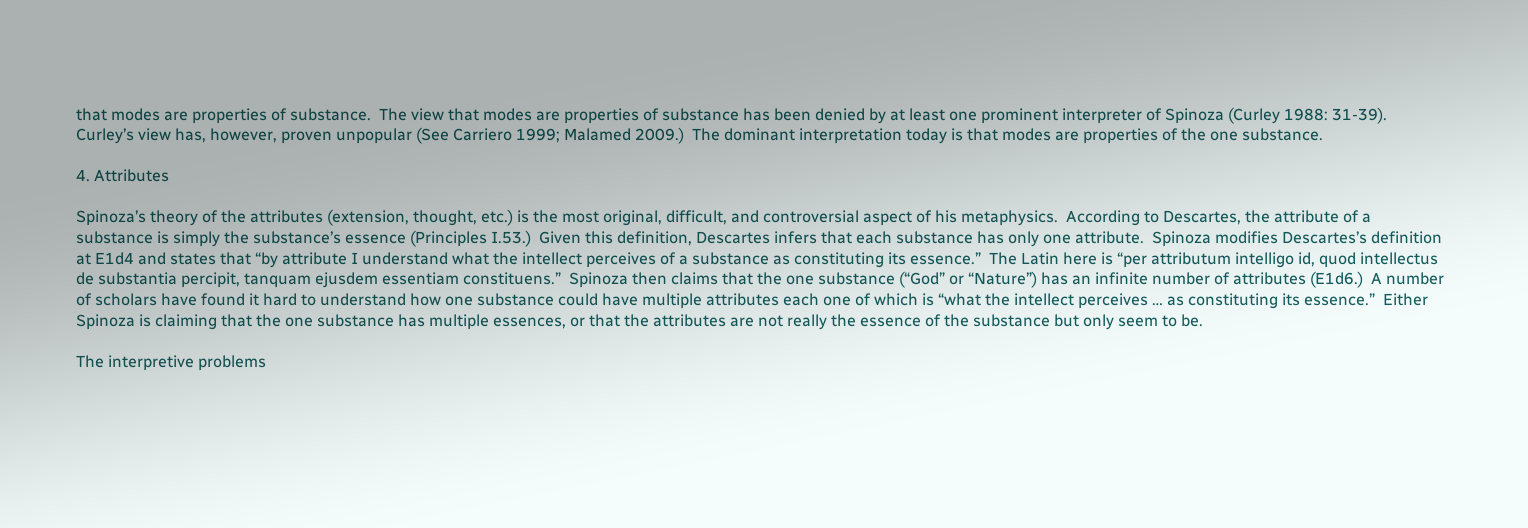that modes are properties of substance.  The view that modes are properties of substance has been denied by at least one prominent interpreter of Spinoza (Curley 1988: 31-39).  Curley’s view has, however, proven unpopular (See Carriero 1999; Malamed 2009.)  The dominant interpretation today is that modes are properties of the one substance.

4. Attributes

Spinoza’s theory of the attributes (extension, thought, etc.) is the most original, difficult, and controversial aspect of his metaphysics.  According to Descartes, the attribute of a substance is simply the substance’s essence (Principles I.53.)  Given this definition, Descartes infers that each substance has only one attribute.  Spinoza modifies Descartes’s definition at E1d4 and states that “by attribute I understand what the intellect perceives of a substance as constituting its essence.”  The Latin here is “per attributum intelligo id, quod intellectus de substantia percipit, tanquam ejusdem essentiam constituens.”  Spinoza then claims that the one substance (“God” or “Nature”) has an infinite number of attributes (E1d6.)  A number of scholars have found it hard to understand how one substance could have multiple attributes each one of which is “what the intellect perceives … as constituting its essence.”  Either Spinoza is claiming that the one substance has multiple essences, or that the attributes are not really the essence of the substance but only seem to be.

The interpretive problems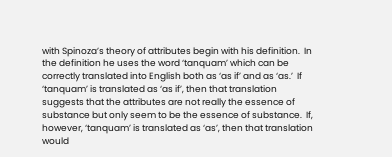with Spinoza’s theory of attributes begin with his definition.  In the definition he uses the word ‘tanquam’ which can be correctly translated into English both as ‘as if’ and as ‘as.’  If ‘tanquam’ is translated as ‘as if’, then that translation suggests that the attributes are not really the essence of substance but only seem to be the essence of substance.  If, however, ‘tanquam’ is translated as ‘as’, then that translation would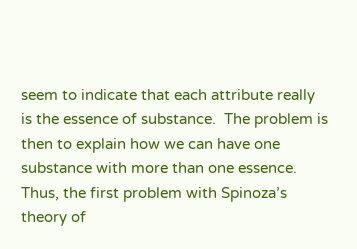seem to indicate that each attribute really is the essence of substance.  The problem is then to explain how we can have one substance with more than one essence.  Thus, the first problem with Spinoza’s theory of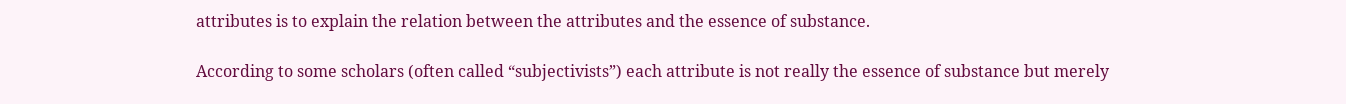attributes is to explain the relation between the attributes and the essence of substance.

According to some scholars (often called “subjectivists”) each attribute is not really the essence of substance but merely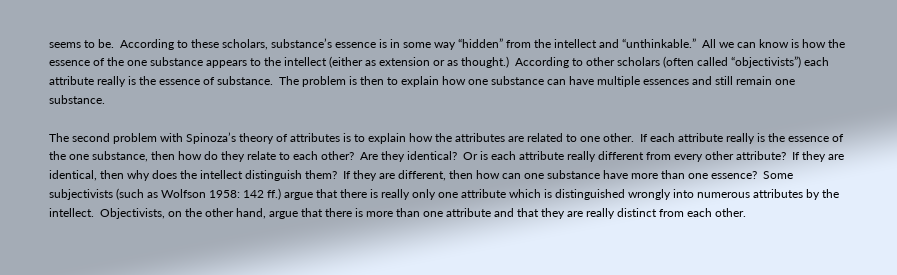seems to be.  According to these scholars, substance’s essence is in some way “hidden” from the intellect and “unthinkable.”  All we can know is how the essence of the one substance appears to the intellect (either as extension or as thought.)  According to other scholars (often called “objectivists”) each attribute really is the essence of substance.  The problem is then to explain how one substance can have multiple essences and still remain one substance.

The second problem with Spinoza’s theory of attributes is to explain how the attributes are related to one other.  If each attribute really is the essence of the one substance, then how do they relate to each other?  Are they identical?  Or is each attribute really different from every other attribute?  If they are identical, then why does the intellect distinguish them?  If they are different, then how can one substance have more than one essence?  Some subjectivists (such as Wolfson 1958: 142 ff.) argue that there is really only one attribute which is distinguished wrongly into numerous attributes by the intellect.  Objectivists, on the other hand, argue that there is more than one attribute and that they are really distinct from each other.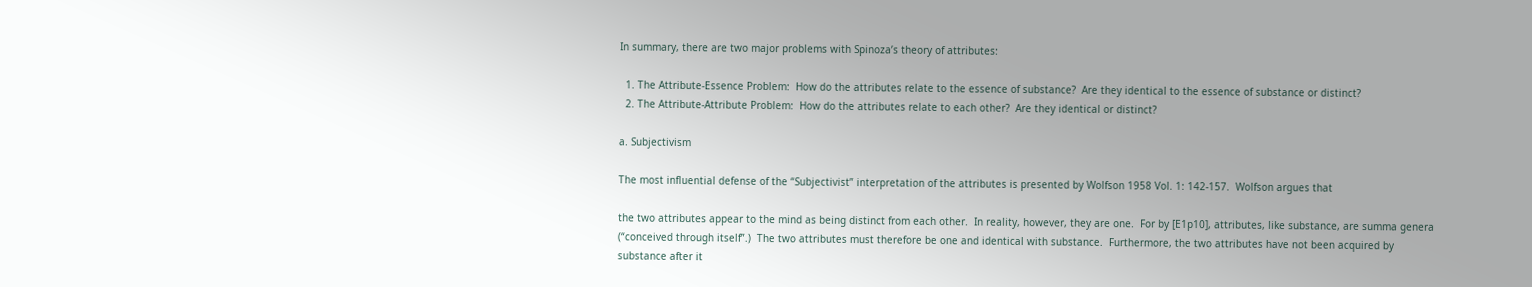In summary, there are two major problems with Spinoza’s theory of attributes:

  1. The Attribute-Essence Problem:  How do the attributes relate to the essence of substance?  Are they identical to the essence of substance or distinct?
  2. The Attribute-Attribute Problem:  How do the attributes relate to each other?  Are they identical or distinct?

a. Subjectivism

The most influential defense of the “Subjectivist” interpretation of the attributes is presented by Wolfson 1958 Vol. 1: 142-157.  Wolfson argues that

the two attributes appear to the mind as being distinct from each other.  In reality, however, they are one.  For by [E1p10], attributes, like substance, are summa genera (“conceived through itself”.)  The two attributes must therefore be one and identical with substance.  Furthermore, the two attributes have not been acquired by substance after it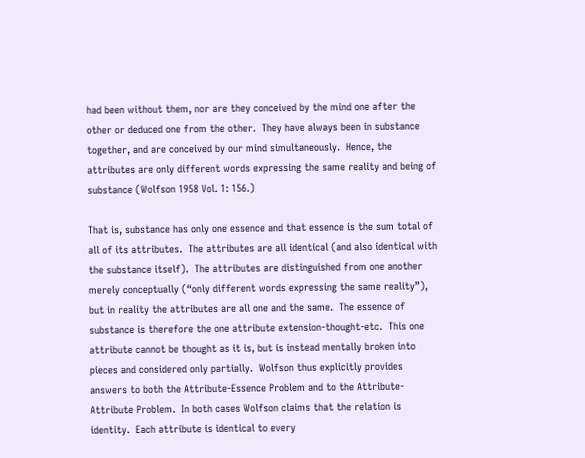had been without them, nor are they conceived by the mind one after the other or deduced one from the other.  They have always been in substance together, and are conceived by our mind simultaneously.  Hence, the attributes are only different words expressing the same reality and being of substance (Wolfson 1958 Vol. 1: 156.)

That is, substance has only one essence and that essence is the sum total of all of its attributes.  The attributes are all identical (and also identical with the substance itself).  The attributes are distinguished from one another merely conceptually (“only different words expressing the same reality”), but in reality the attributes are all one and the same.  The essence of substance is therefore the one attribute extension-thought-etc.  This one attribute cannot be thought as it is, but is instead mentally broken into pieces and considered only partially.  Wolfson thus explicitly provides answers to both the Attribute-Essence Problem and to the Attribute-Attribute Problem.  In both cases Wolfson claims that the relation is identity.  Each attribute is identical to every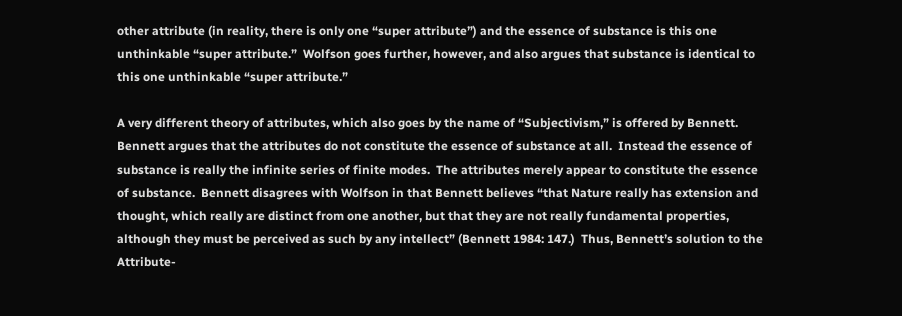other attribute (in reality, there is only one “super attribute”) and the essence of substance is this one unthinkable “super attribute.”  Wolfson goes further, however, and also argues that substance is identical to this one unthinkable “super attribute.”

A very different theory of attributes, which also goes by the name of “Subjectivism,” is offered by Bennett.  Bennett argues that the attributes do not constitute the essence of substance at all.  Instead the essence of substance is really the infinite series of finite modes.  The attributes merely appear to constitute the essence of substance.  Bennett disagrees with Wolfson in that Bennett believes “that Nature really has extension and thought, which really are distinct from one another, but that they are not really fundamental properties, although they must be perceived as such by any intellect” (Bennett 1984: 147.)  Thus, Bennett’s solution to the Attribute-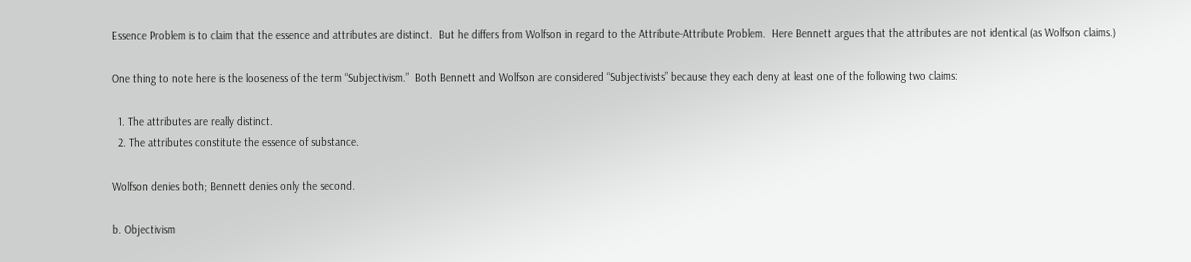Essence Problem is to claim that the essence and attributes are distinct.  But he differs from Wolfson in regard to the Attribute-Attribute Problem.  Here Bennett argues that the attributes are not identical (as Wolfson claims.)

One thing to note here is the looseness of the term “Subjectivism.”  Both Bennett and Wolfson are considered “Subjectivists” because they each deny at least one of the following two claims:

  1. The attributes are really distinct.
  2. The attributes constitute the essence of substance.

Wolfson denies both; Bennett denies only the second.

b. Objectivism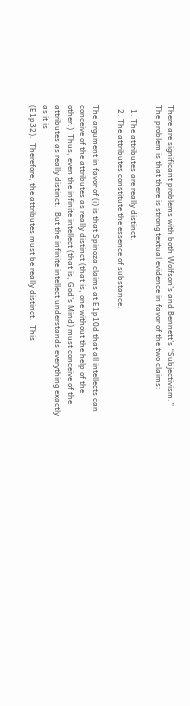There are significant problems with both Wolfson’s and Bennett’s “Subjectivism.”  The problem is that there is strong textual evidence in favor of the two claims:

  1. The attributes are really distinct.
  2. The attributes constitute the essence of substance.

The argument in favor of (i) is that Spinoza claims at E1p10d that all intellects can conceive of the attributes as really distinct (that is, one without the help of the other.)  Thus, even the infinite intellect (that is, God’s Mind) must conceive of the attributes as really distinct.  But the infinite intellect understands everything exactly as it is
(E1p32).  Therefore, the attributes must be really distinct.  This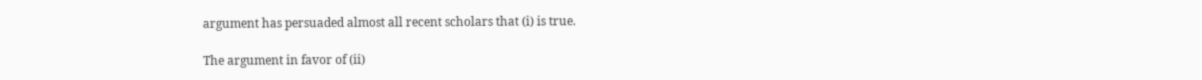argument has persuaded almost all recent scholars that (i) is true.

The argument in favor of (ii)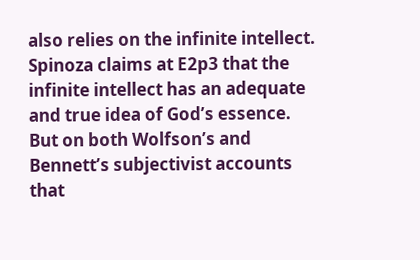also relies on the infinite intellect.  Spinoza claims at E2p3 that the infinite intellect has an adequate and true idea of God’s essence.  But on both Wolfson’s and Bennett’s subjectivist accounts that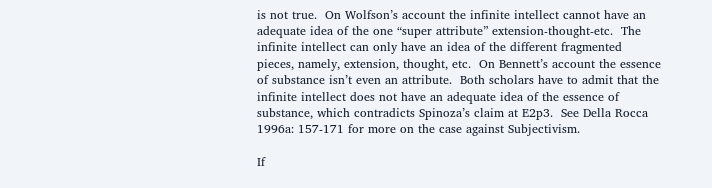is not true.  On Wolfson’s account the infinite intellect cannot have an adequate idea of the one “super attribute” extension-thought-etc.  The infinite intellect can only have an idea of the different fragmented pieces, namely, extension, thought, etc.  On Bennett’s account the essence of substance isn’t even an attribute.  Both scholars have to admit that the infinite intellect does not have an adequate idea of the essence of substance, which contradicts Spinoza’s claim at E2p3.  See Della Rocca 1996a: 157-171 for more on the case against Subjectivism.

If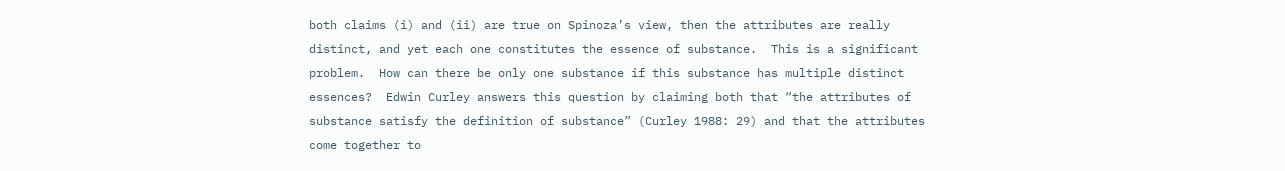both claims (i) and (ii) are true on Spinoza’s view, then the attributes are really distinct, and yet each one constitutes the essence of substance.  This is a significant problem.  How can there be only one substance if this substance has multiple distinct essences?  Edwin Curley answers this question by claiming both that “the attributes of substance satisfy the definition of substance” (Curley 1988: 29) and that the attributes come together to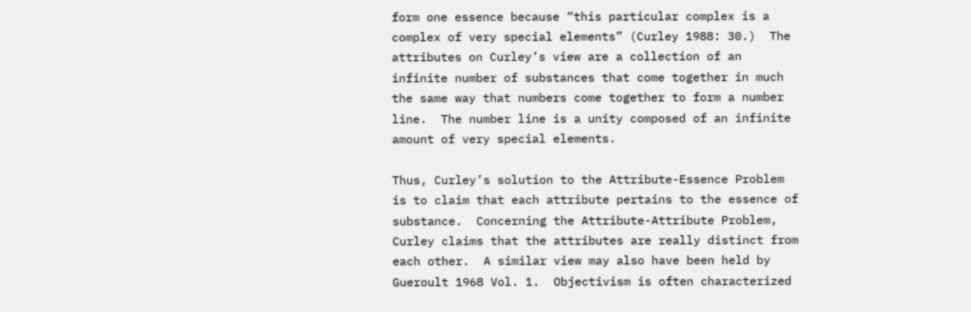form one essence because “this particular complex is a complex of very special elements” (Curley 1988: 30.)  The attributes on Curley’s view are a collection of an infinite number of substances that come together in much the same way that numbers come together to form a number line.  The number line is a unity composed of an infinite amount of very special elements.

Thus, Curley’s solution to the Attribute-Essence Problem is to claim that each attribute pertains to the essence of substance.  Concerning the Attribute-Attribute Problem, Curley claims that the attributes are really distinct from each other.  A similar view may also have been held by Gueroult 1968 Vol. 1.  Objectivism is often characterized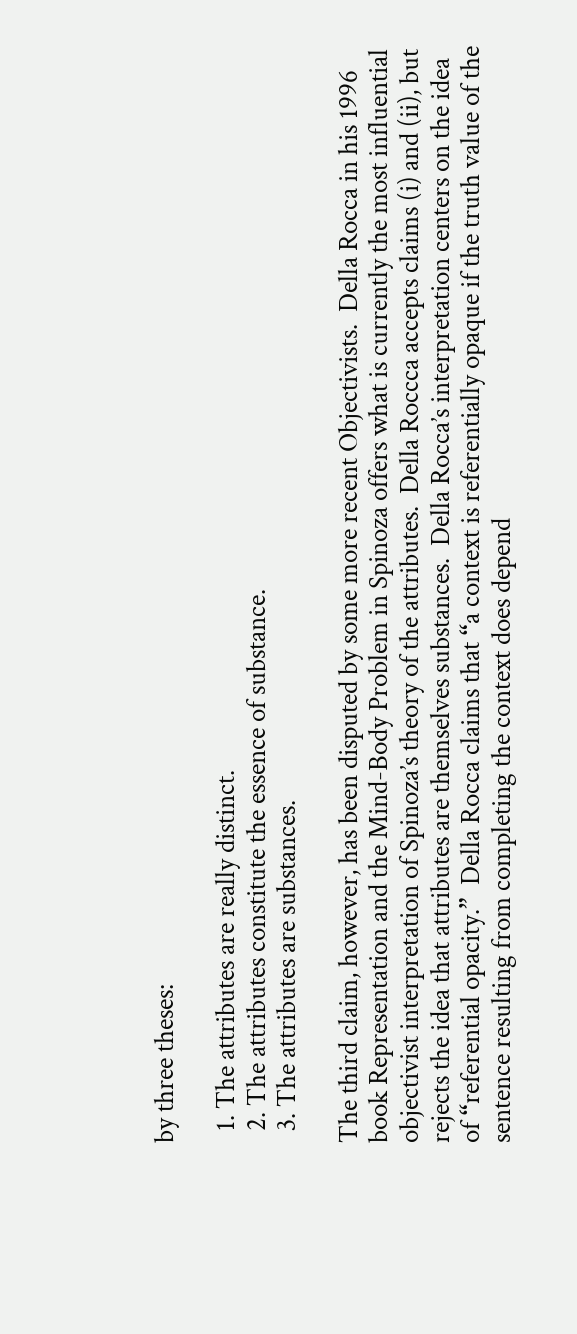by three theses:

  1. The attributes are really distinct.
  2. The attributes constitute the essence of substance.
  3. The attributes are substances.

The third claim, however, has been disputed by some more recent Objectivists.  Della Rocca in his 1996 book Representation and the Mind-Body Problem in Spinoza offers what is currently the most influential objectivist interpretation of Spinoza’s theory of the attributes.  Della Roccca accepts claims (i) and (ii), but rejects the idea that attributes are themselves substances.  Della Rocca’s interpretation centers on the idea of “referential opacity.”  Della Rocca claims that “a context is referentially opaque if the truth value of the sentence resulting from completing the context does depend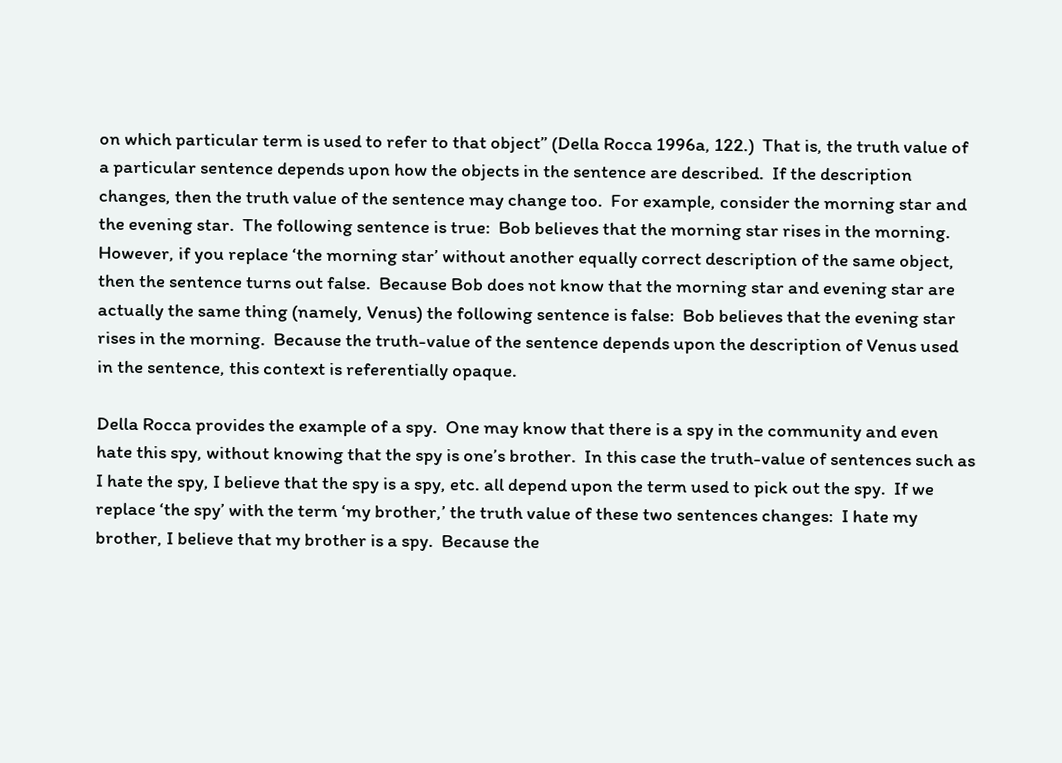on which particular term is used to refer to that object” (Della Rocca 1996a, 122.)  That is, the truth value of a particular sentence depends upon how the objects in the sentence are described.  If the description changes, then the truth value of the sentence may change too.  For example, consider the morning star and the evening star.  The following sentence is true:  Bob believes that the morning star rises in the morning.  However, if you replace ‘the morning star’ without another equally correct description of the same object, then the sentence turns out false.  Because Bob does not know that the morning star and evening star are actually the same thing (namely, Venus) the following sentence is false:  Bob believes that the evening star rises in the morning.  Because the truth-value of the sentence depends upon the description of Venus used in the sentence, this context is referentially opaque.

Della Rocca provides the example of a spy.  One may know that there is a spy in the community and even hate this spy, without knowing that the spy is one’s brother.  In this case the truth-value of sentences such as I hate the spy, I believe that the spy is a spy, etc. all depend upon the term used to pick out the spy.  If we replace ‘the spy’ with the term ‘my brother,’ the truth value of these two sentences changes:  I hate my brother, I believe that my brother is a spy.  Because the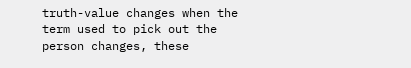truth-value changes when the term used to pick out the person changes, these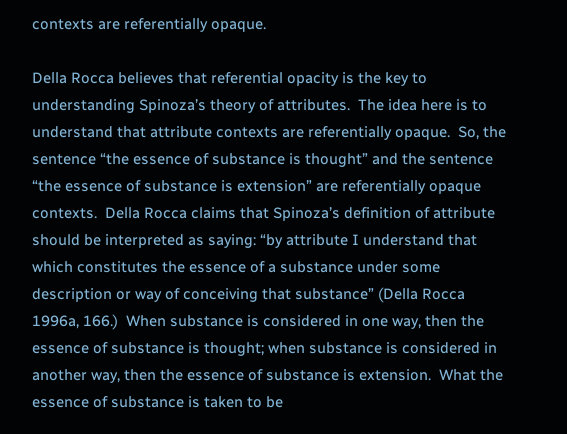contexts are referentially opaque.

Della Rocca believes that referential opacity is the key to understanding Spinoza’s theory of attributes.  The idea here is to understand that attribute contexts are referentially opaque.  So, the sentence “the essence of substance is thought” and the sentence “the essence of substance is extension” are referentially opaque contexts.  Della Rocca claims that Spinoza’s definition of attribute should be interpreted as saying: “by attribute I understand that which constitutes the essence of a substance under some description or way of conceiving that substance” (Della Rocca 1996a, 166.)  When substance is considered in one way, then the essence of substance is thought; when substance is considered in another way, then the essence of substance is extension.  What the essence of substance is taken to be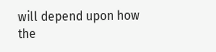will depend upon how the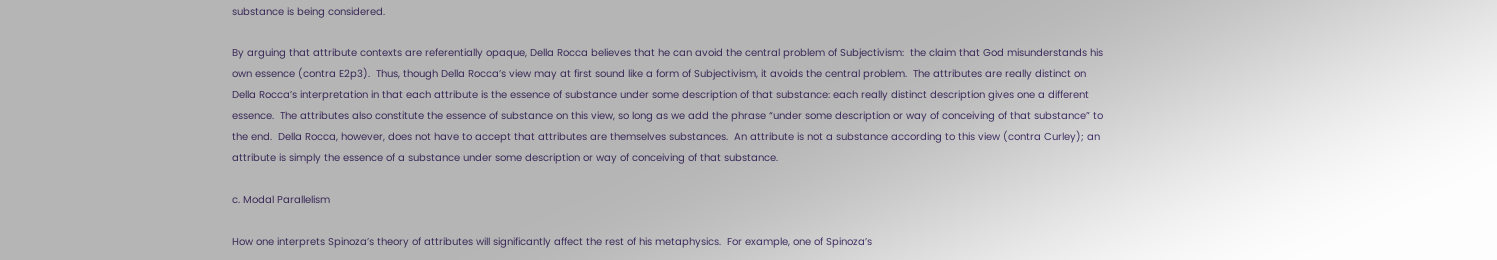substance is being considered.

By arguing that attribute contexts are referentially opaque, Della Rocca believes that he can avoid the central problem of Subjectivism:  the claim that God misunderstands his own essence (contra E2p3).  Thus, though Della Rocca’s view may at first sound like a form of Subjectivism, it avoids the central problem.  The attributes are really distinct on Della Rocca’s interpretation in that each attribute is the essence of substance under some description of that substance: each really distinct description gives one a different essence.  The attributes also constitute the essence of substance on this view, so long as we add the phrase “under some description or way of conceiving of that substance” to the end.  Della Rocca, however, does not have to accept that attributes are themselves substances.  An attribute is not a substance according to this view (contra Curley); an attribute is simply the essence of a substance under some description or way of conceiving of that substance.

c. Modal Parallelism

How one interprets Spinoza’s theory of attributes will significantly affect the rest of his metaphysics.  For example, one of Spinoza’s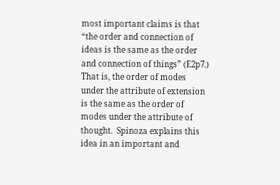most important claims is that “the order and connection of ideas is the same as the order and connection of things” (E2p7.)  That is, the order of modes under the attribute of extension is the same as the order of modes under the attribute of thought.  Spinoza explains this idea in an important and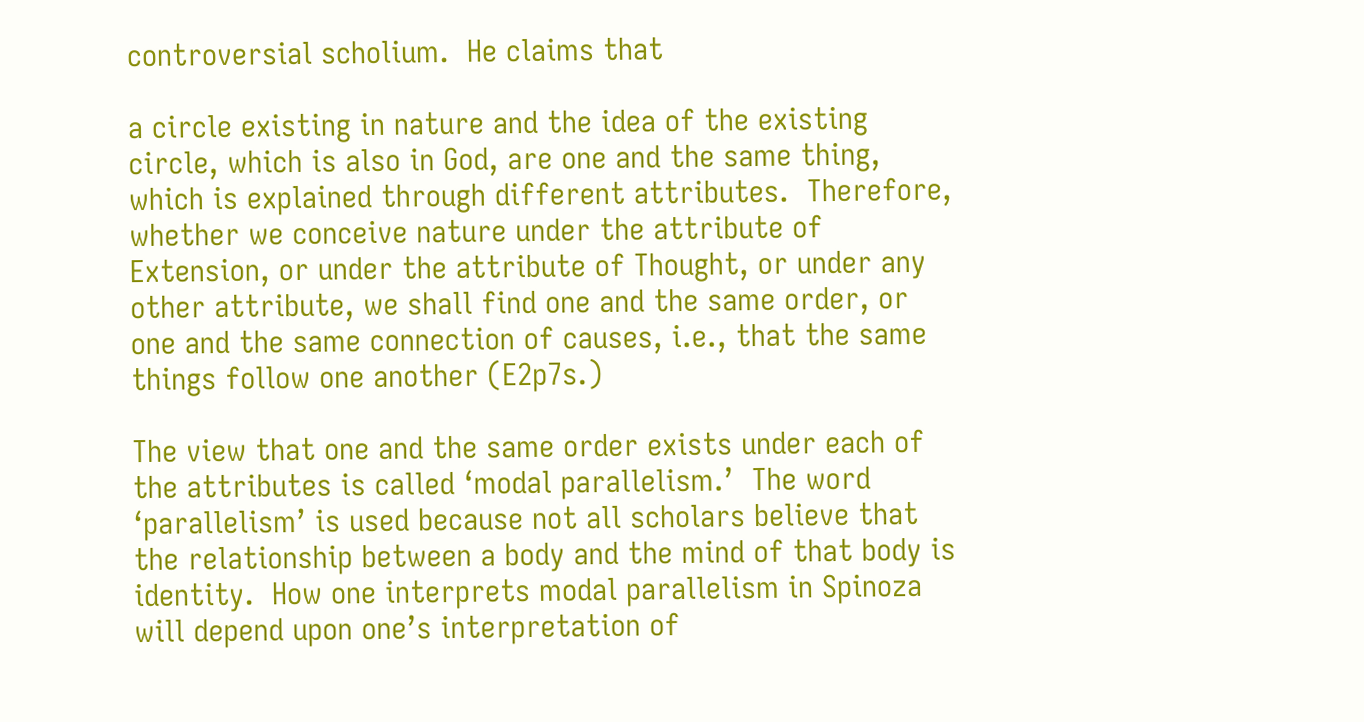controversial scholium.  He claims that

a circle existing in nature and the idea of the existing circle, which is also in God, are one and the same thing, which is explained through different attributes.  Therefore, whether we conceive nature under the attribute of Extension, or under the attribute of Thought, or under any other attribute, we shall find one and the same order, or one and the same connection of causes, i.e., that the same things follow one another (E2p7s.)

The view that one and the same order exists under each of the attributes is called ‘modal parallelism.’  The word ‘parallelism’ is used because not all scholars believe that the relationship between a body and the mind of that body is identity.  How one interprets modal parallelism in Spinoza will depend upon one’s interpretation of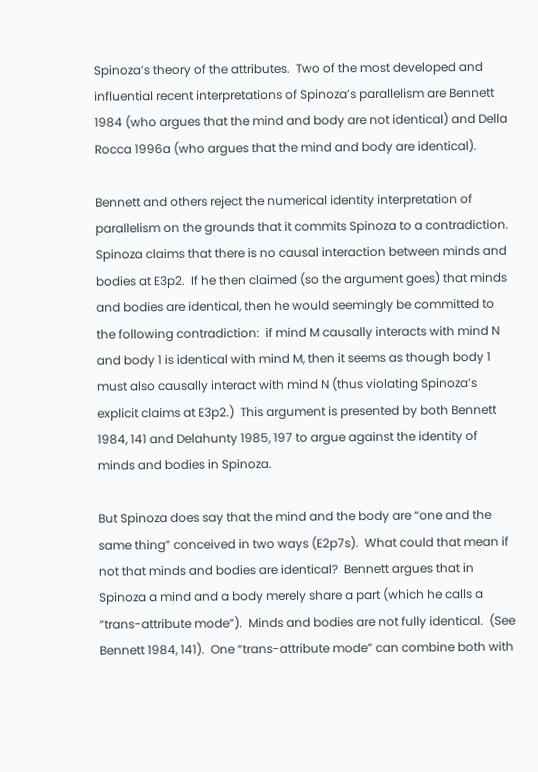Spinoza’s theory of the attributes.  Two of the most developed and influential recent interpretations of Spinoza’s parallelism are Bennett 1984 (who argues that the mind and body are not identical) and Della Rocca 1996a (who argues that the mind and body are identical).

Bennett and others reject the numerical identity interpretation of parallelism on the grounds that it commits Spinoza to a contradiction.  Spinoza claims that there is no causal interaction between minds and bodies at E3p2.  If he then claimed (so the argument goes) that minds and bodies are identical, then he would seemingly be committed to the following contradiction:  if mind M causally interacts with mind N and body 1 is identical with mind M, then it seems as though body 1 must also causally interact with mind N (thus violating Spinoza’s explicit claims at E3p2.)  This argument is presented by both Bennett 1984, 141 and Delahunty 1985, 197 to argue against the identity of minds and bodies in Spinoza.

But Spinoza does say that the mind and the body are “one and the same thing” conceived in two ways (E2p7s).  What could that mean if not that minds and bodies are identical?  Bennett argues that in Spinoza a mind and a body merely share a part (which he calls a “trans-attribute mode”).  Minds and bodies are not fully identical.  (See Bennett 1984, 141).  One “trans-attribute mode” can combine both with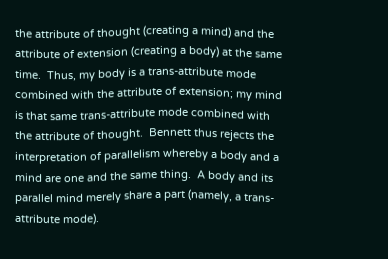the attribute of thought (creating a mind) and the attribute of extension (creating a body) at the same time.  Thus, my body is a trans-attribute mode combined with the attribute of extension; my mind is that same trans-attribute mode combined with the attribute of thought.  Bennett thus rejects the interpretation of parallelism whereby a body and a mind are one and the same thing.  A body and its parallel mind merely share a part (namely, a trans-attribute mode).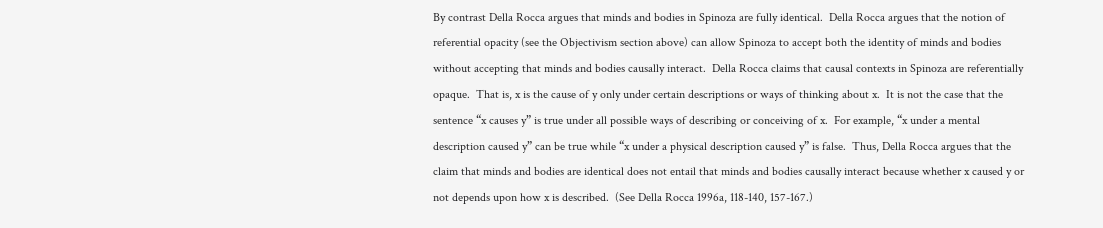By contrast Della Rocca argues that minds and bodies in Spinoza are fully identical.  Della Rocca argues that the notion of referential opacity (see the Objectivism section above) can allow Spinoza to accept both the identity of minds and bodies without accepting that minds and bodies causally interact.  Della Rocca claims that causal contexts in Spinoza are referentially opaque.  That is, x is the cause of y only under certain descriptions or ways of thinking about x.  It is not the case that the sentence “x causes y” is true under all possible ways of describing or conceiving of x.  For example, “x under a mental description caused y” can be true while “x under a physical description caused y” is false.  Thus, Della Rocca argues that the claim that minds and bodies are identical does not entail that minds and bodies causally interact because whether x caused y or not depends upon how x is described.  (See Della Rocca 1996a, 118-140, 157-167.)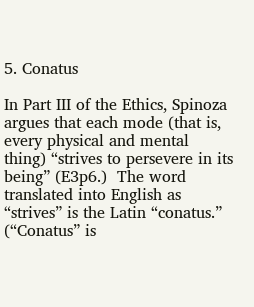5. Conatus

In Part III of the Ethics, Spinoza argues that each mode (that is, every physical and mental thing) “strives to persevere in its being” (E3p6.)  The word translated into English as “strives” is the Latin “conatus.”  (“Conatus” is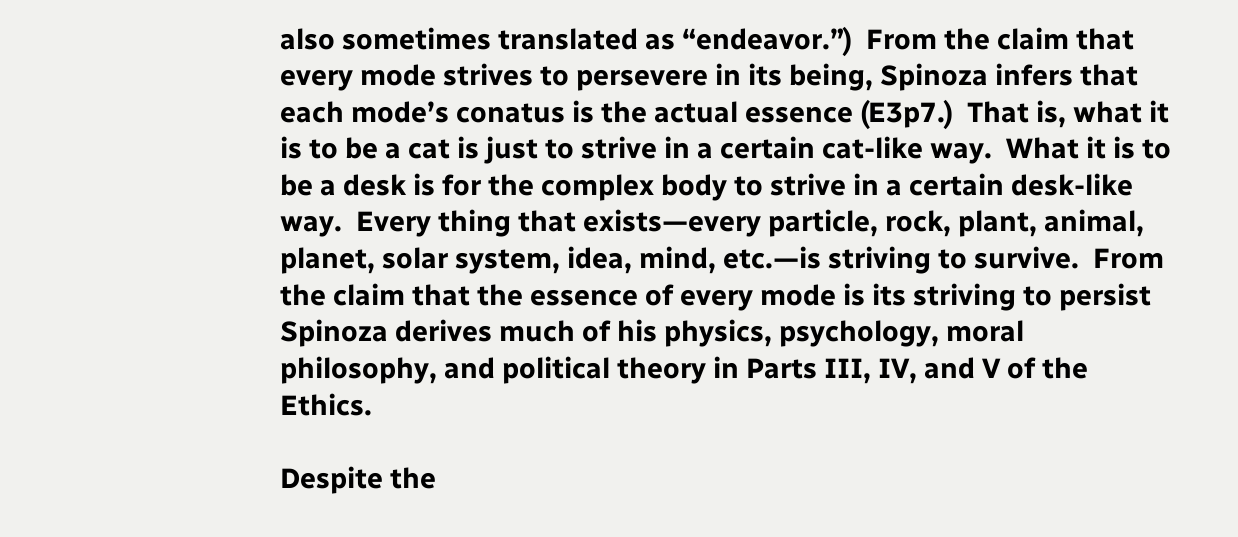also sometimes translated as “endeavor.”)  From the claim that every mode strives to persevere in its being, Spinoza infers that each mode’s conatus is the actual essence (E3p7.)  That is, what it is to be a cat is just to strive in a certain cat-like way.  What it is to be a desk is for the complex body to strive in a certain desk-like way.  Every thing that exists—every particle, rock, plant, animal, planet, solar system, idea, mind, etc.—is striving to survive.  From the claim that the essence of every mode is its striving to persist Spinoza derives much of his physics, psychology, moral philosophy, and political theory in Parts III, IV, and V of the Ethics.

Despite the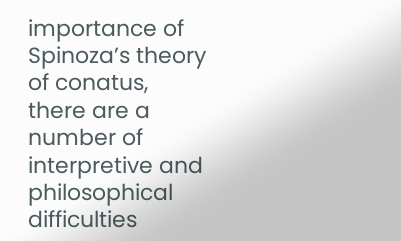importance of Spinoza’s theory of conatus, there are a number of interpretive and philosophical difficulties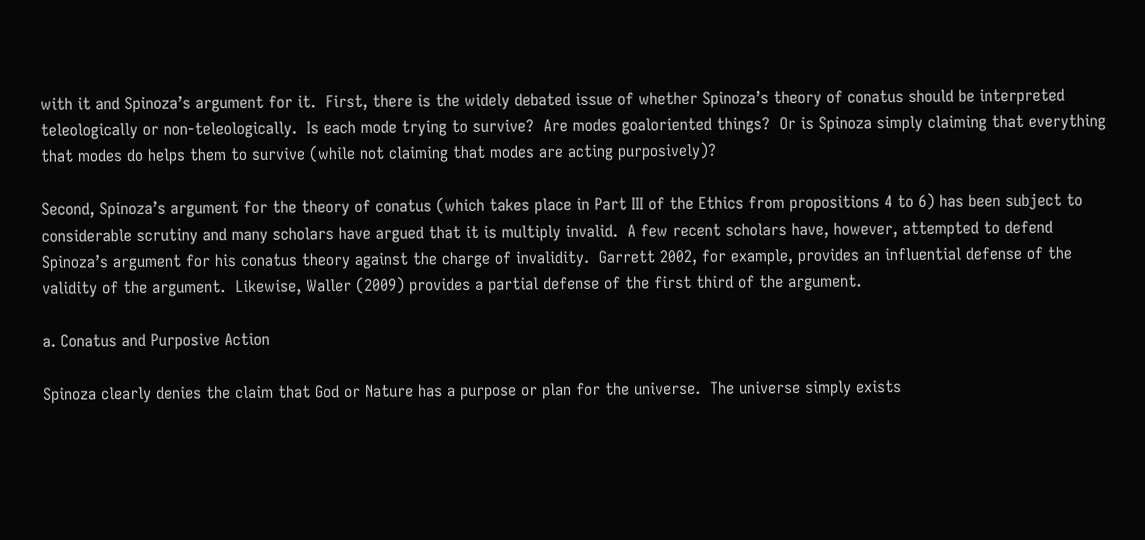with it and Spinoza’s argument for it.  First, there is the widely debated issue of whether Spinoza’s theory of conatus should be interpreted teleologically or non-teleologically.  Is each mode trying to survive?  Are modes goaloriented things?  Or is Spinoza simply claiming that everything that modes do helps them to survive (while not claiming that modes are acting purposively)?

Second, Spinoza’s argument for the theory of conatus (which takes place in Part III of the Ethics from propositions 4 to 6) has been subject to considerable scrutiny and many scholars have argued that it is multiply invalid.  A few recent scholars have, however, attempted to defend Spinoza’s argument for his conatus theory against the charge of invalidity.  Garrett 2002, for example, provides an influential defense of the validity of the argument.  Likewise, Waller (2009) provides a partial defense of the first third of the argument.

a. Conatus and Purposive Action

Spinoza clearly denies the claim that God or Nature has a purpose or plan for the universe.  The universe simply exists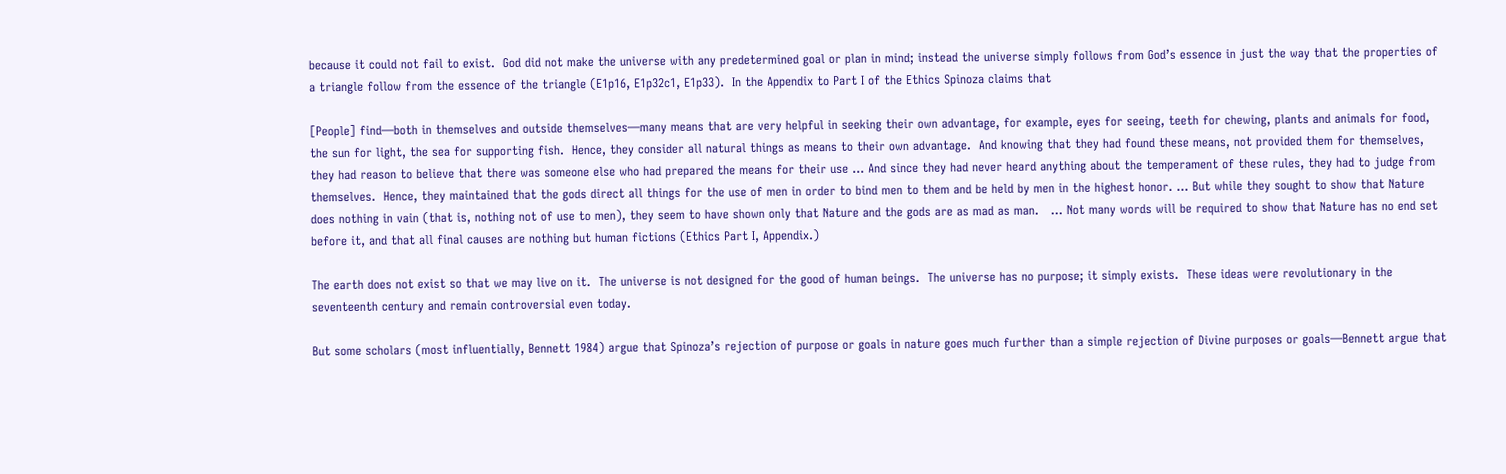because it could not fail to exist.  God did not make the universe with any predetermined goal or plan in mind; instead the universe simply follows from God’s essence in just the way that the properties of a triangle follow from the essence of the triangle (E1p16, E1p32c1, E1p33).  In the Appendix to Part I of the Ethics Spinoza claims that

[People] find—both in themselves and outside themselves—many means that are very helpful in seeking their own advantage, for example, eyes for seeing, teeth for chewing, plants and animals for food, the sun for light, the sea for supporting fish.  Hence, they consider all natural things as means to their own advantage.  And knowing that they had found these means, not provided them for themselves, they had reason to believe that there was someone else who had prepared the means for their use … And since they had never heard anything about the temperament of these rules, they had to judge from themselves.  Hence, they maintained that the gods direct all things for the use of men in order to bind men to them and be held by men in the highest honor. … But while they sought to show that Nature does nothing in vain (that is, nothing not of use to men), they seem to have shown only that Nature and the gods are as mad as man.   … Not many words will be required to show that Nature has no end set before it, and that all final causes are nothing but human fictions (Ethics Part I, Appendix.)

The earth does not exist so that we may live on it.  The universe is not designed for the good of human beings.  The universe has no purpose; it simply exists.  These ideas were revolutionary in the seventeenth century and remain controversial even today.

But some scholars (most influentially, Bennett 1984) argue that Spinoza’s rejection of purpose or goals in nature goes much further than a simple rejection of Divine purposes or goals—Bennett argue that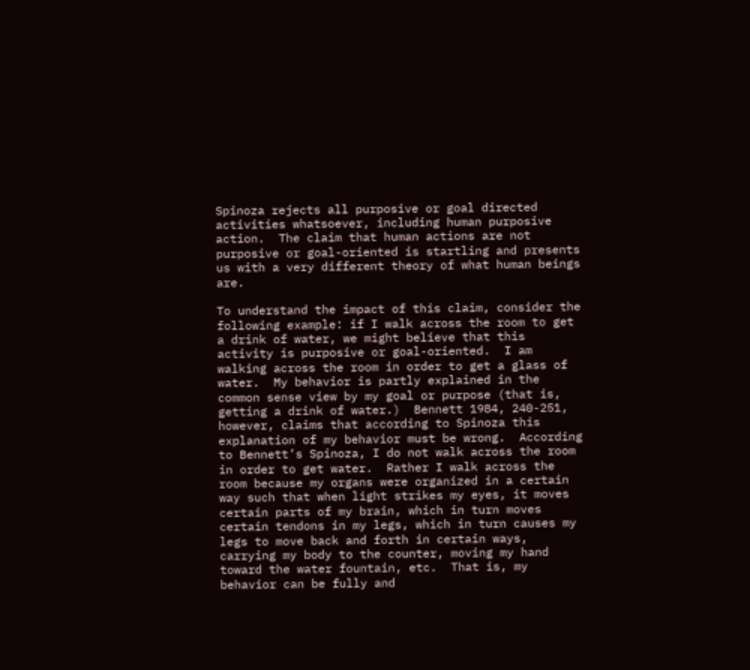Spinoza rejects all purposive or goal directed activities whatsoever, including human purposive action.  The claim that human actions are not purposive or goal-oriented is startling and presents us with a very different theory of what human beings are.

To understand the impact of this claim, consider the following example: if I walk across the room to get a drink of water, we might believe that this activity is purposive or goal-oriented.  I am walking across the room in order to get a glass of water.  My behavior is partly explained in the common sense view by my goal or purpose (that is, getting a drink of water.)  Bennett 1984, 240-251, however, claims that according to Spinoza this explanation of my behavior must be wrong.  According to Bennett’s Spinoza, I do not walk across the room in order to get water.  Rather I walk across the room because my organs were organized in a certain way such that when light strikes my eyes, it moves certain parts of my brain, which in turn moves certain tendons in my legs, which in turn causes my legs to move back and forth in certain ways, carrying my body to the counter, moving my hand toward the water fountain, etc.  That is, my behavior can be fully and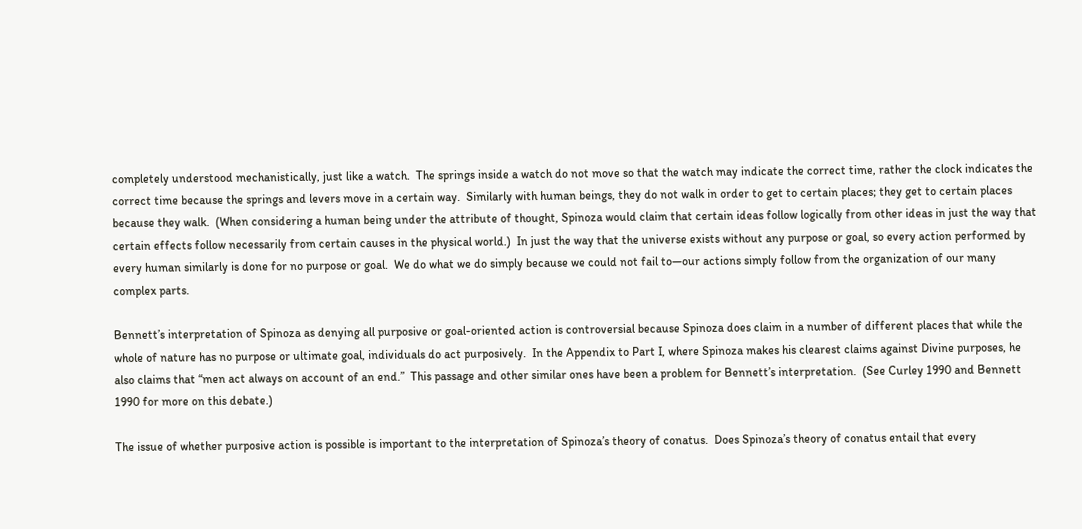completely understood mechanistically, just like a watch.  The springs inside a watch do not move so that the watch may indicate the correct time, rather the clock indicates the correct time because the springs and levers move in a certain way.  Similarly with human beings, they do not walk in order to get to certain places; they get to certain places because they walk.  (When considering a human being under the attribute of thought, Spinoza would claim that certain ideas follow logically from other ideas in just the way that certain effects follow necessarily from certain causes in the physical world.)  In just the way that the universe exists without any purpose or goal, so every action performed by every human similarly is done for no purpose or goal.  We do what we do simply because we could not fail to—our actions simply follow from the organization of our many complex parts.

Bennett’s interpretation of Spinoza as denying all purposive or goal-oriented action is controversial because Spinoza does claim in a number of different places that while the whole of nature has no purpose or ultimate goal, individuals do act purposively.  In the Appendix to Part I, where Spinoza makes his clearest claims against Divine purposes, he also claims that “men act always on account of an end.”  This passage and other similar ones have been a problem for Bennett’s interpretation.  (See Curley 1990 and Bennett 1990 for more on this debate.)

The issue of whether purposive action is possible is important to the interpretation of Spinoza’s theory of conatus.  Does Spinoza’s theory of conatus entail that every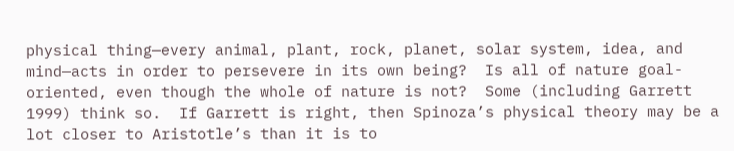physical thing—every animal, plant, rock, planet, solar system, idea, and mind—acts in order to persevere in its own being?  Is all of nature goal-oriented, even though the whole of nature is not?  Some (including Garrett 1999) think so.  If Garrett is right, then Spinoza’s physical theory may be a lot closer to Aristotle’s than it is to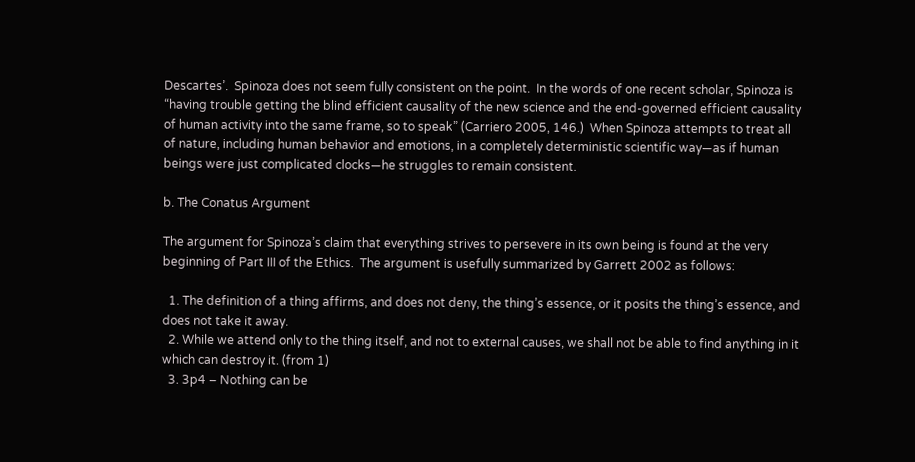Descartes’.  Spinoza does not seem fully consistent on the point.  In the words of one recent scholar, Spinoza is “having trouble getting the blind efficient causality of the new science and the end-governed efficient causality of human activity into the same frame, so to speak” (Carriero 2005, 146.)  When Spinoza attempts to treat all of nature, including human behavior and emotions, in a completely deterministic scientific way—as if human beings were just complicated clocks—he struggles to remain consistent.

b. The Conatus Argument

The argument for Spinoza’s claim that everything strives to persevere in its own being is found at the very beginning of Part III of the Ethics.  The argument is usefully summarized by Garrett 2002 as follows:

  1. The definition of a thing affirms, and does not deny, the thing’s essence, or it posits the thing’s essence, and does not take it away.
  2. While we attend only to the thing itself, and not to external causes, we shall not be able to find anything in it which can destroy it. (from 1)
  3. 3p4 – Nothing can be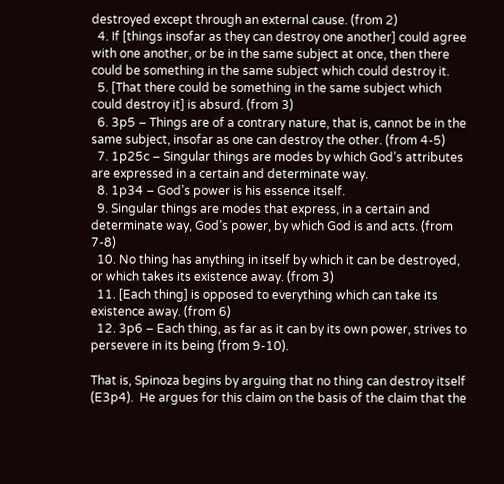destroyed except through an external cause. (from 2)
  4. If [things insofar as they can destroy one another] could agree with one another, or be in the same subject at once, then there could be something in the same subject which could destroy it.
  5. [That there could be something in the same subject which could destroy it] is absurd. (from 3)
  6. 3p5 – Things are of a contrary nature, that is, cannot be in the same subject, insofar as one can destroy the other. (from 4-5)
  7. 1p25c – Singular things are modes by which God’s attributes are expressed in a certain and determinate way.
  8. 1p34 – God’s power is his essence itself.
  9. Singular things are modes that express, in a certain and determinate way, God’s power, by which God is and acts. (from 7-8)
  10. No thing has anything in itself by which it can be destroyed, or which takes its existence away. (from 3)
  11. [Each thing] is opposed to everything which can take its existence away. (from 6)
  12. 3p6 – Each thing, as far as it can by its own power, strives to persevere in its being (from 9-10).

That is, Spinoza begins by arguing that no thing can destroy itself (E3p4).  He argues for this claim on the basis of the claim that the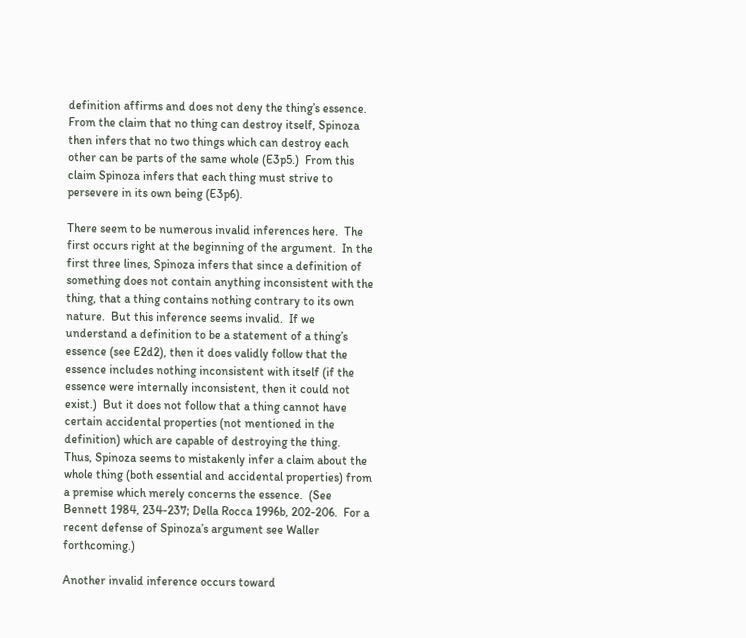definition affirms and does not deny the thing’s essence.  From the claim that no thing can destroy itself, Spinoza then infers that no two things which can destroy each other can be parts of the same whole (E3p5.)  From this claim Spinoza infers that each thing must strive to persevere in its own being (E3p6).

There seem to be numerous invalid inferences here.  The first occurs right at the beginning of the argument.  In the first three lines, Spinoza infers that since a definition of something does not contain anything inconsistent with the thing, that a thing contains nothing contrary to its own nature.  But this inference seems invalid.  If we understand a definition to be a statement of a thing’s essence (see E2d2), then it does validly follow that the essence includes nothing inconsistent with itself (if the essence were internally inconsistent, then it could not exist.)  But it does not follow that a thing cannot have certain accidental properties (not mentioned in the definition) which are capable of destroying the thing.  Thus, Spinoza seems to mistakenly infer a claim about the whole thing (both essential and accidental properties) from a premise which merely concerns the essence.  (See Bennett 1984, 234-237; Della Rocca 1996b, 202-206.  For a recent defense of Spinoza’s argument see Waller forthcoming.)

Another invalid inference occurs toward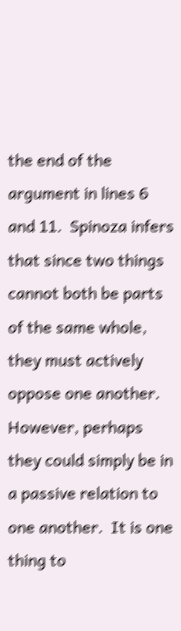the end of the argument in lines 6 and 11.  Spinoza infers that since two things cannot both be parts of the same whole, they must actively oppose one another.  However, perhaps they could simply be in a passive relation to one another.  It is one thing to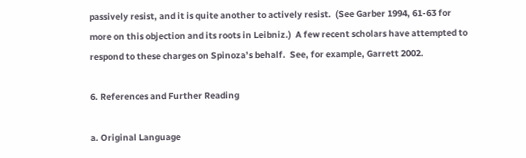passively resist, and it is quite another to actively resist.  (See Garber 1994, 61-63 for more on this objection and its roots in Leibniz.)  A few recent scholars have attempted to respond to these charges on Spinoza’s behalf.  See, for example, Garrett 2002.

6. References and Further Reading

a. Original Language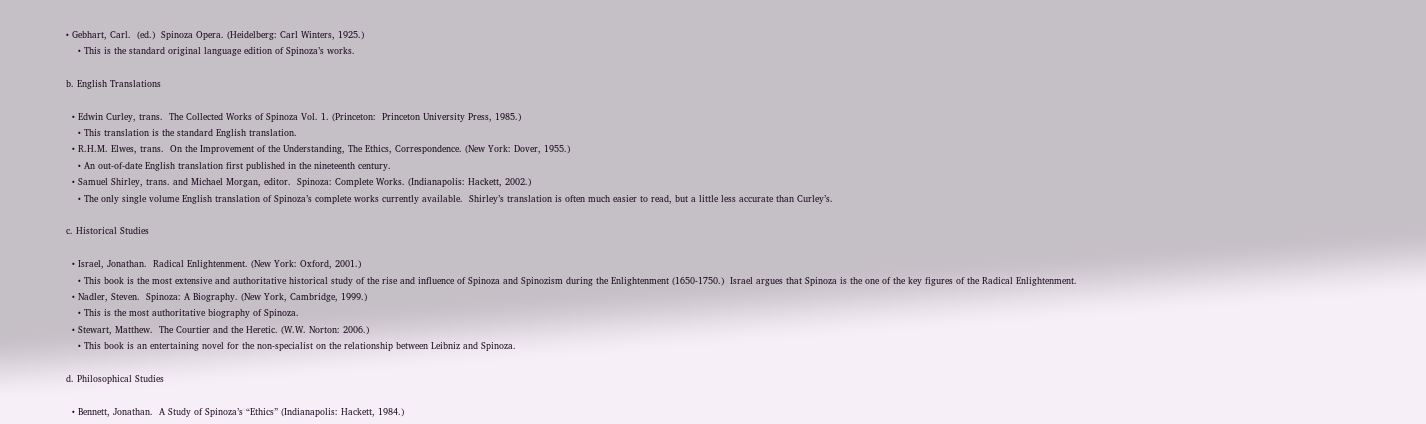• Gebhart, Carl.  (ed.)  Spinoza Opera. (Heidelberg: Carl Winters, 1925.)
    • This is the standard original language edition of Spinoza’s works.

b. English Translations

  • Edwin Curley, trans.  The Collected Works of Spinoza Vol. 1. (Princeton:  Princeton University Press, 1985.)
    • This translation is the standard English translation.
  • R.H.M. Elwes, trans.  On the Improvement of the Understanding, The Ethics, Correspondence. (New York: Dover, 1955.)
    • An out-of-date English translation first published in the nineteenth century.
  • Samuel Shirley, trans. and Michael Morgan, editor.  Spinoza: Complete Works. (Indianapolis: Hackett, 2002.)
    • The only single volume English translation of Spinoza’s complete works currently available.  Shirley’s translation is often much easier to read, but a little less accurate than Curley’s.

c. Historical Studies

  • Israel, Jonathan.  Radical Enlightenment. (New York: Oxford, 2001.)
    • This book is the most extensive and authoritative historical study of the rise and influence of Spinoza and Spinozism during the Enlightenment (1650-1750.)  Israel argues that Spinoza is the one of the key figures of the Radical Enlightenment.
  • Nadler, Steven.  Spinoza: A Biography. (New York, Cambridge, 1999.)
    • This is the most authoritative biography of Spinoza.
  • Stewart, Matthew.  The Courtier and the Heretic. (W.W. Norton: 2006.)
    • This book is an entertaining novel for the non-specialist on the relationship between Leibniz and Spinoza.

d. Philosophical Studies

  • Bennett, Jonathan.  A Study of Spinoza’s “Ethics” (Indianapolis: Hackett, 1984.)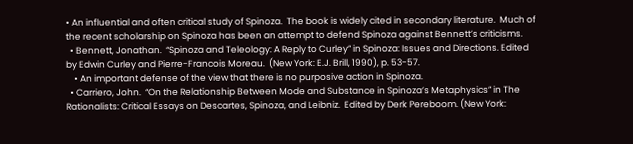• An influential and often critical study of Spinoza.  The book is widely cited in secondary literature.  Much of the recent scholarship on Spinoza has been an attempt to defend Spinoza against Bennett’s criticisms.
  • Bennett, Jonathan.  “Spinoza and Teleology: A Reply to Curley” in Spinoza: Issues and Directions. Edited by Edwin Curley and Pierre-Francois Moreau.  (New York: E.J. Brill, 1990), p. 53-57.
    • An important defense of the view that there is no purposive action in Spinoza.
  • Carriero, John.  “On the Relationship Between Mode and Substance in Spinoza’s Metaphysics” in The Rationalists: Critical Essays on Descartes, Spinoza, and Leibniz.  Edited by Derk Pereboom. (New York: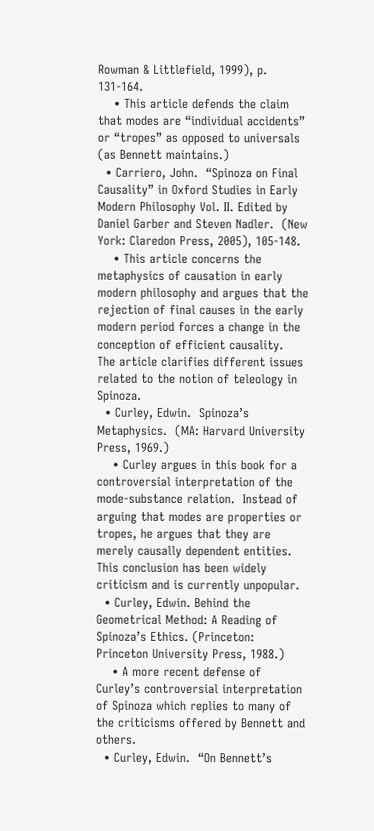Rowman & Littlefield, 1999), p. 131-164.
    • This article defends the claim that modes are “individual accidents” or “tropes” as opposed to universals (as Bennett maintains.)
  • Carriero, John.  “Spinoza on Final Causality” in Oxford Studies in Early Modern Philosophy Vol. II. Edited by Daniel Garber and Steven Nadler.  (New York: Claredon Press, 2005), 105-148.
    • This article concerns the metaphysics of causation in early modern philosophy and argues that the rejection of final causes in the early modern period forces a change in the conception of efficient causality.  The article clarifies different issues related to the notion of teleology in Spinoza.
  • Curley, Edwin.  Spinoza’s Metaphysics.  (MA: Harvard University Press, 1969.)
    • Curley argues in this book for a controversial interpretation of the mode-substance relation.  Instead of arguing that modes are properties or tropes, he argues that they are merely causally dependent entities.  This conclusion has been widely criticism and is currently unpopular.
  • Curley, Edwin. Behind the Geometrical Method: A Reading of Spinoza’s Ethics. (Princeton:  Princeton University Press, 1988.)
    • A more recent defense of Curley’s controversial interpretation of Spinoza which replies to many of the criticisms offered by Bennett and others.
  • Curley, Edwin.  “On Bennett’s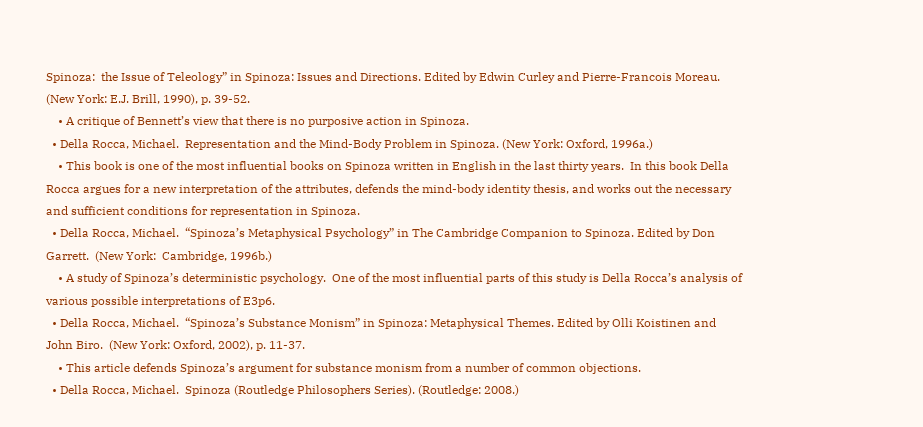Spinoza:  the Issue of Teleology” in Spinoza: Issues and Directions. Edited by Edwin Curley and Pierre-Francois Moreau.  (New York: E.J. Brill, 1990), p. 39-52.
    • A critique of Bennett’s view that there is no purposive action in Spinoza.
  • Della Rocca, Michael.  Representation and the Mind-Body Problem in Spinoza. (New York: Oxford, 1996a.)
    • This book is one of the most influential books on Spinoza written in English in the last thirty years.  In this book Della Rocca argues for a new interpretation of the attributes, defends the mind-body identity thesis, and works out the necessary and sufficient conditions for representation in Spinoza.
  • Della Rocca, Michael.  “Spinoza’s Metaphysical Psychology” in The Cambridge Companion to Spinoza. Edited by Don Garrett.  (New York:  Cambridge, 1996b.)
    • A study of Spinoza’s deterministic psychology.  One of the most influential parts of this study is Della Rocca’s analysis of various possible interpretations of E3p6.
  • Della Rocca, Michael.  “Spinoza’s Substance Monism” in Spinoza: Metaphysical Themes. Edited by Olli Koistinen and John Biro.  (New York: Oxford, 2002), p. 11-37.
    • This article defends Spinoza’s argument for substance monism from a number of common objections.
  • Della Rocca, Michael.  Spinoza (Routledge Philosophers Series). (Routledge: 2008.)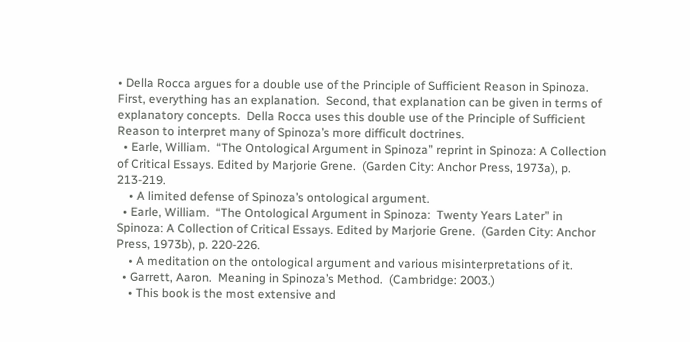• Della Rocca argues for a double use of the Principle of Sufficient Reason in Spinoza.  First, everything has an explanation.  Second, that explanation can be given in terms of explanatory concepts.  Della Rocca uses this double use of the Principle of Sufficient Reason to interpret many of Spinoza’s more difficult doctrines.
  • Earle, William.  “The Ontological Argument in Spinoza” reprint in Spinoza: A Collection of Critical Essays. Edited by Marjorie Grene.  (Garden City: Anchor Press, 1973a), p. 213-219.
    • A limited defense of Spinoza’s ontological argument.
  • Earle, William.  “The Ontological Argument in Spinoza:  Twenty Years Later” in Spinoza: A Collection of Critical Essays. Edited by Marjorie Grene.  (Garden City: Anchor Press, 1973b), p. 220-226.
    • A meditation on the ontological argument and various misinterpretations of it.
  • Garrett, Aaron.  Meaning in Spinoza’s Method.  (Cambridge: 2003.)
    • This book is the most extensive and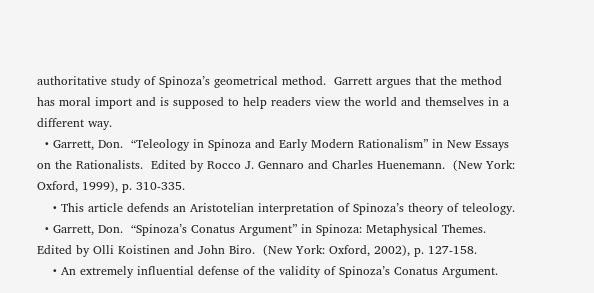authoritative study of Spinoza’s geometrical method.  Garrett argues that the method has moral import and is supposed to help readers view the world and themselves in a different way.
  • Garrett, Don.  “Teleology in Spinoza and Early Modern Rationalism” in New Essays on the Rationalists.  Edited by Rocco J. Gennaro and Charles Huenemann.  (New York: Oxford, 1999), p. 310-335.
    • This article defends an Aristotelian interpretation of Spinoza’s theory of teleology.
  • Garrett, Don.  “Spinoza’s Conatus Argument” in Spinoza: Metaphysical Themes. Edited by Olli Koistinen and John Biro.  (New York: Oxford, 2002), p. 127-158.
    • An extremely influential defense of the validity of Spinoza’s Conatus Argument.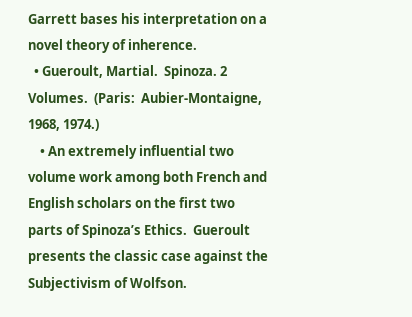Garrett bases his interpretation on a novel theory of inherence.
  • Gueroult, Martial.  Spinoza. 2 Volumes.  (Paris:  Aubier-Montaigne, 1968, 1974.)
    • An extremely influential two volume work among both French and English scholars on the first two parts of Spinoza’s Ethics.  Gueroult presents the classic case against the Subjectivism of Wolfson.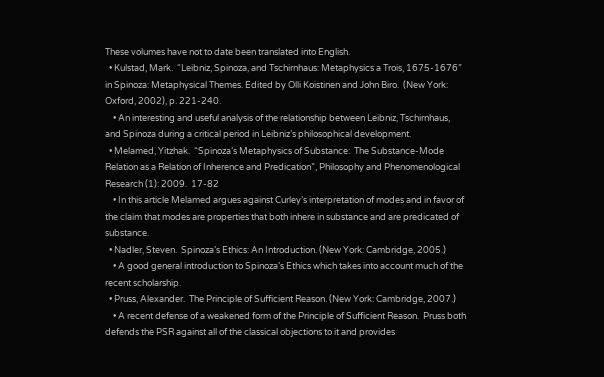These volumes have not to date been translated into English.
  • Kulstad, Mark.  “Leibniz, Spinoza, and Tschirnhaus: Metaphysics a Trois, 1675-1676”  in Spinoza: Metaphysical Themes. Edited by Olli Koistinen and John Biro.  (New York: Oxford, 2002), p. 221-240.
    • An interesting and useful analysis of the relationship between Leibniz, Tschirnhaus, and Spinoza during a critical period in Leibniz’s philosophical development.
  • Melamed, Yitzhak.  “Spinoza’s Metaphysics of Substance:  The Substance-Mode Relation as a Relation of Inherence and Predication”, Philosophy and Phenomenological Research (1): 2009.  17-82
    • In this article Melamed argues against Curley’s interpretation of modes and in favor of the claim that modes are properties that both inhere in substance and are predicated of substance.
  • Nadler, Steven.  Spinoza’s Ethics: An Introduction. (New York: Cambridge, 2005.)
    • A good general introduction to Spinoza’s Ethics which takes into account much of the recent scholarship.
  • Pruss, Alexander.  The Principle of Sufficient Reason. (New York: Cambridge, 2007.)
    • A recent defense of a weakened form of the Principle of Sufficient Reason.  Pruss both defends the PSR against all of the classical objections to it and provides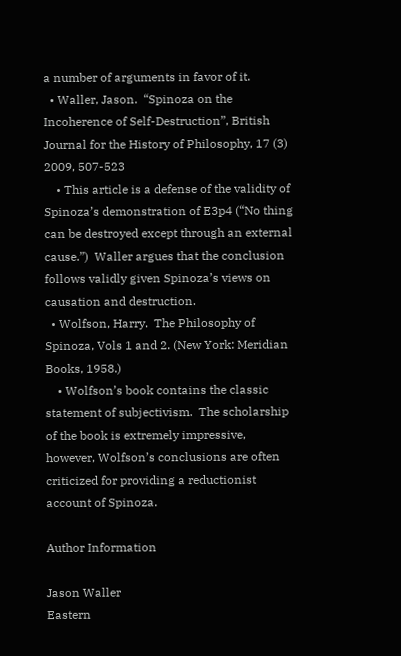a number of arguments in favor of it.
  • Waller, Jason.  “Spinoza on the Incoherence of Self-Destruction”, British Journal for the History of Philosophy, 17 (3) 2009, 507-523
    • This article is a defense of the validity of Spinoza’s demonstration of E3p4 (“No thing can be destroyed except through an external cause.”)  Waller argues that the conclusion follows validly given Spinoza’s views on causation and destruction.
  • Wolfson, Harry.  The Philosophy of Spinoza, Vols 1 and 2. (New York: Meridian Books, 1958.)
    • Wolfson’s book contains the classic statement of subjectivism.  The scholarship of the book is extremely impressive, however, Wolfson’s conclusions are often criticized for providing a reductionist account of Spinoza.

Author Information

Jason Waller
Eastern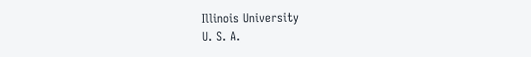Illinois University
U. S. A.